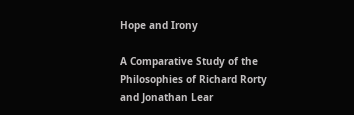Hope and Irony

A Comparative Study of the Philosophies of Richard Rorty and Jonathan Lear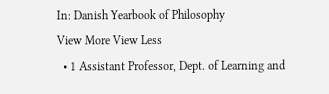In: Danish Yearbook of Philosophy
View More View Less
  • 1 Assistant Professor, Dept. of Learning and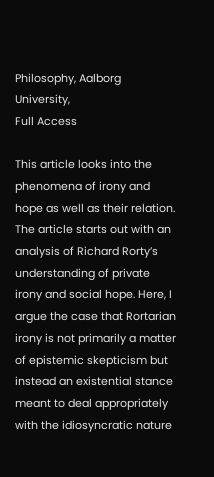Philosophy, Aalborg University,
Full Access

This article looks into the phenomena of irony and hope as well as their relation. The article starts out with an analysis of Richard Rorty’s understanding of private irony and social hope. Here, I argue the case that Rortarian irony is not primarily a matter of epistemic skepticism but instead an existential stance meant to deal appropriately with the idiosyncratic nature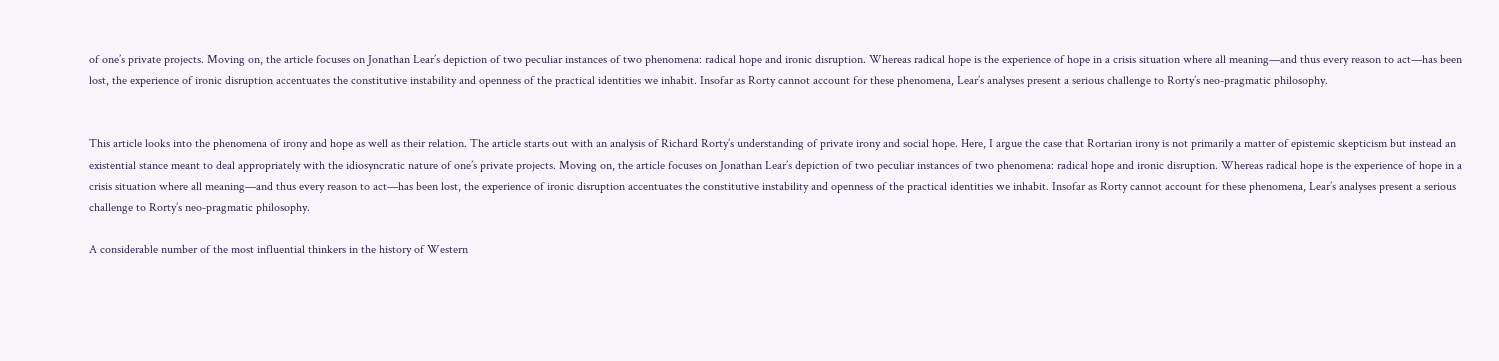of one’s private projects. Moving on, the article focuses on Jonathan Lear’s depiction of two peculiar instances of two phenomena: radical hope and ironic disruption. Whereas radical hope is the experience of hope in a crisis situation where all meaning—and thus every reason to act—has been lost, the experience of ironic disruption accentuates the constitutive instability and openness of the practical identities we inhabit. Insofar as Rorty cannot account for these phenomena, Lear’s analyses present a serious challenge to Rorty’s neo-pragmatic philosophy.


This article looks into the phenomena of irony and hope as well as their relation. The article starts out with an analysis of Richard Rorty’s understanding of private irony and social hope. Here, I argue the case that Rortarian irony is not primarily a matter of epistemic skepticism but instead an existential stance meant to deal appropriately with the idiosyncratic nature of one’s private projects. Moving on, the article focuses on Jonathan Lear’s depiction of two peculiar instances of two phenomena: radical hope and ironic disruption. Whereas radical hope is the experience of hope in a crisis situation where all meaning—and thus every reason to act—has been lost, the experience of ironic disruption accentuates the constitutive instability and openness of the practical identities we inhabit. Insofar as Rorty cannot account for these phenomena, Lear’s analyses present a serious challenge to Rorty’s neo-pragmatic philosophy.

A considerable number of the most influential thinkers in the history of Western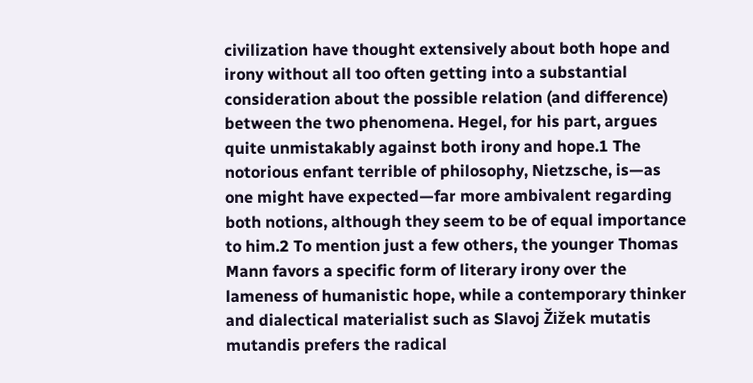civilization have thought extensively about both hope and irony without all too often getting into a substantial consideration about the possible relation (and difference) between the two phenomena. Hegel, for his part, argues quite unmistakably against both irony and hope.1 The notorious enfant terrible of philosophy, Nietzsche, is—as one might have expected—far more ambivalent regarding both notions, although they seem to be of equal importance to him.2 To mention just a few others, the younger Thomas Mann favors a specific form of literary irony over the lameness of humanistic hope, while a contemporary thinker and dialectical materialist such as Slavoj Žižek mutatis mutandis prefers the radical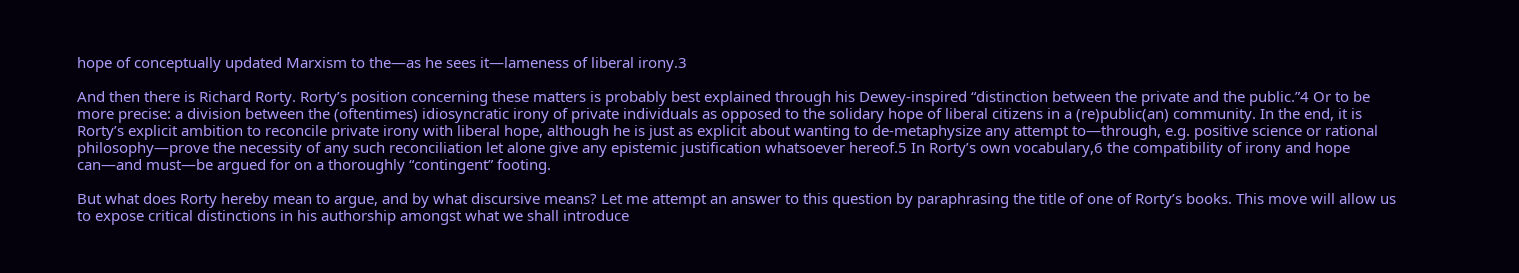hope of conceptually updated Marxism to the—as he sees it—lameness of liberal irony.3

And then there is Richard Rorty. Rorty’s position concerning these matters is probably best explained through his Dewey-inspired “distinction between the private and the public.”4 Or to be more precise: a division between the (oftentimes) idiosyncratic irony of private individuals as opposed to the solidary hope of liberal citizens in a (re)public(an) community. In the end, it is Rorty’s explicit ambition to reconcile private irony with liberal hope, although he is just as explicit about wanting to de-metaphysize any attempt to—through, e.g. positive science or rational philosophy—prove the necessity of any such reconciliation let alone give any epistemic justification whatsoever hereof.5 In Rorty’s own vocabulary,6 the compatibility of irony and hope can—and must—be argued for on a thoroughly “contingent” footing.

But what does Rorty hereby mean to argue, and by what discursive means? Let me attempt an answer to this question by paraphrasing the title of one of Rorty’s books. This move will allow us to expose critical distinctions in his authorship amongst what we shall introduce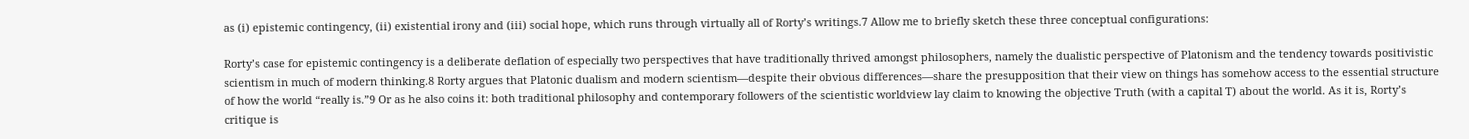as (i) epistemic contingency, (ii) existential irony and (iii) social hope, which runs through virtually all of Rorty’s writings.7 Allow me to briefly sketch these three conceptual configurations:

Rorty’s case for epistemic contingency is a deliberate deflation of especially two perspectives that have traditionally thrived amongst philosophers, namely the dualistic perspective of Platonism and the tendency towards positivistic scientism in much of modern thinking.8 Rorty argues that Platonic dualism and modern scientism—despite their obvious differences—share the presupposition that their view on things has somehow access to the essential structure of how the world “really is.”9 Or as he also coins it: both traditional philosophy and contemporary followers of the scientistic worldview lay claim to knowing the objective Truth (with a capital T) about the world. As it is, Rorty’s critique is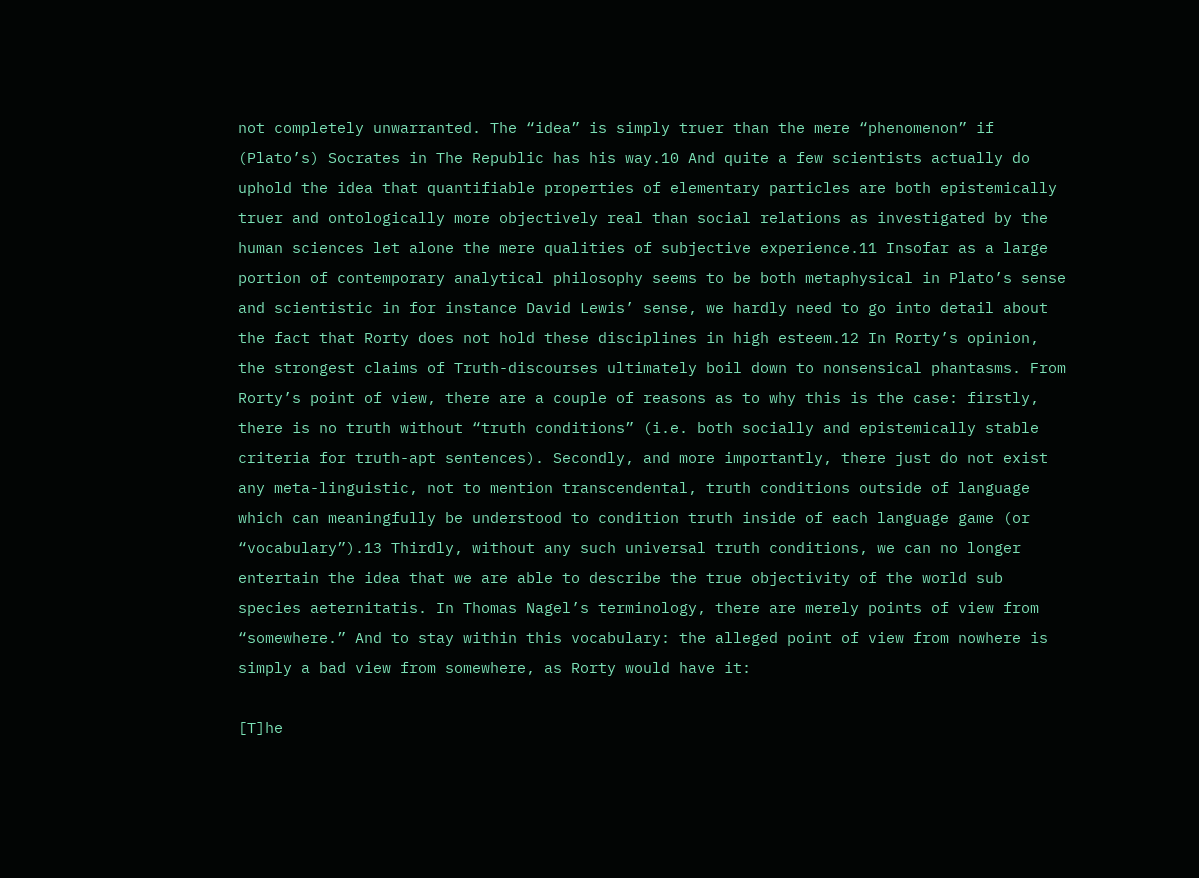not completely unwarranted. The “idea” is simply truer than the mere “phenomenon” if (Plato’s) Socrates in The Republic has his way.10 And quite a few scientists actually do uphold the idea that quantifiable properties of elementary particles are both epistemically truer and ontologically more objectively real than social relations as investigated by the human sciences let alone the mere qualities of subjective experience.11 Insofar as a large portion of contemporary analytical philosophy seems to be both metaphysical in Plato’s sense and scientistic in for instance David Lewis’ sense, we hardly need to go into detail about the fact that Rorty does not hold these disciplines in high esteem.12 In Rorty’s opinion, the strongest claims of Truth-discourses ultimately boil down to nonsensical phantasms. From Rorty’s point of view, there are a couple of reasons as to why this is the case: firstly, there is no truth without “truth conditions” (i.e. both socially and epistemically stable criteria for truth-apt sentences). Secondly, and more importantly, there just do not exist any meta-linguistic, not to mention transcendental, truth conditions outside of language which can meaningfully be understood to condition truth inside of each language game (or “vocabulary”).13 Thirdly, without any such universal truth conditions, we can no longer entertain the idea that we are able to describe the true objectivity of the world sub species aeternitatis. In Thomas Nagel’s terminology, there are merely points of view from “somewhere.” And to stay within this vocabulary: the alleged point of view from nowhere is simply a bad view from somewhere, as Rorty would have it:

[T]he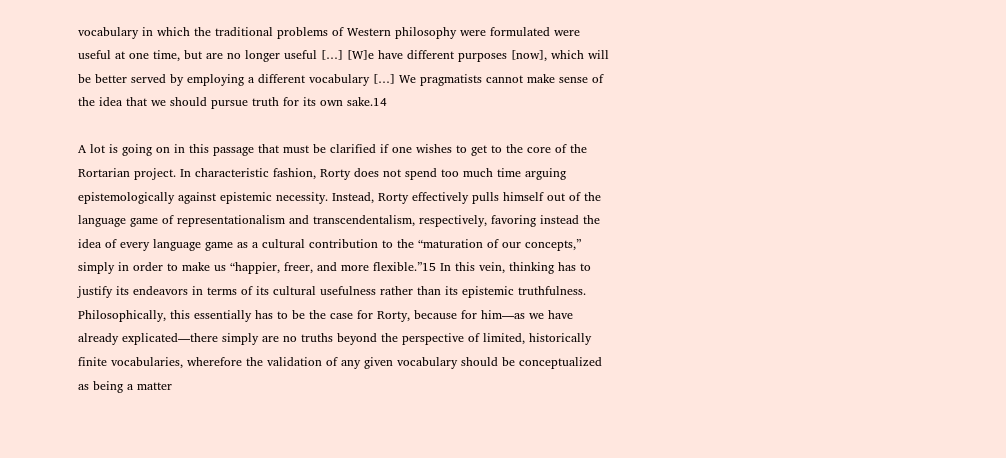vocabulary in which the traditional problems of Western philosophy were formulated were useful at one time, but are no longer useful […] [W]e have different purposes [now], which will be better served by employing a different vocabulary […] We pragmatists cannot make sense of the idea that we should pursue truth for its own sake.14

A lot is going on in this passage that must be clarified if one wishes to get to the core of the Rortarian project. In characteristic fashion, Rorty does not spend too much time arguing epistemologically against epistemic necessity. Instead, Rorty effectively pulls himself out of the language game of representationalism and transcendentalism, respectively, favoring instead the idea of every language game as a cultural contribution to the “maturation of our concepts,” simply in order to make us “happier, freer, and more flexible.”15 In this vein, thinking has to justify its endeavors in terms of its cultural usefulness rather than its epistemic truthfulness. Philosophically, this essentially has to be the case for Rorty, because for him—as we have already explicated—there simply are no truths beyond the perspective of limited, historically finite vocabularies, wherefore the validation of any given vocabulary should be conceptualized as being a matter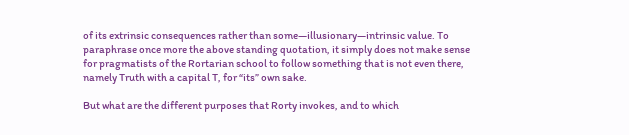of its extrinsic consequences rather than some—illusionary—intrinsic value. To paraphrase once more the above standing quotation, it simply does not make sense for pragmatists of the Rortarian school to follow something that is not even there, namely Truth with a capital T, for “its” own sake.

But what are the different purposes that Rorty invokes, and to which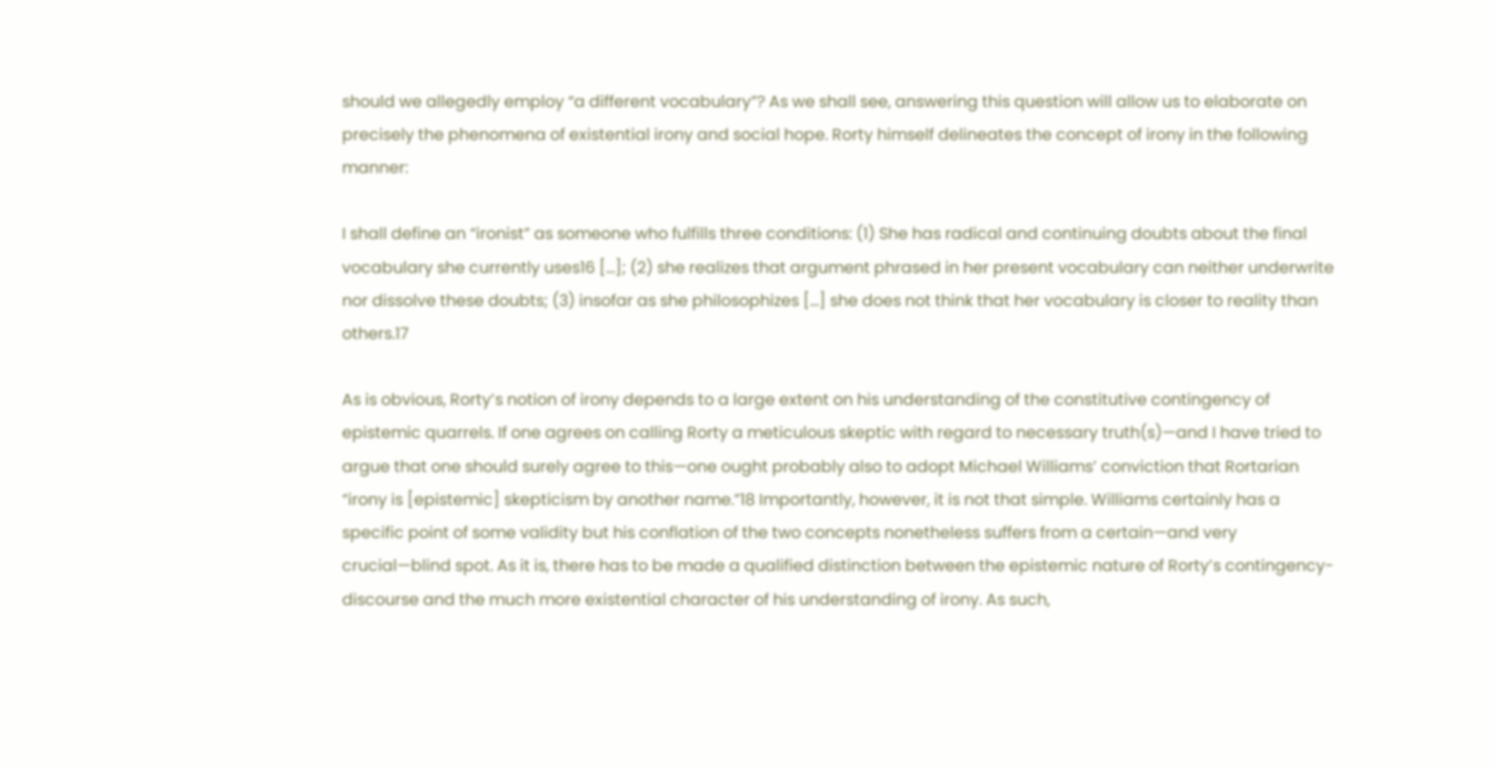should we allegedly employ “a different vocabulary”? As we shall see, answering this question will allow us to elaborate on precisely the phenomena of existential irony and social hope. Rorty himself delineates the concept of irony in the following manner:

I shall define an “ironist” as someone who fulfills three conditions: (1) She has radical and continuing doubts about the final vocabulary she currently uses16 […]; (2) she realizes that argument phrased in her present vocabulary can neither underwrite nor dissolve these doubts; (3) insofar as she philosophizes […] she does not think that her vocabulary is closer to reality than others.17

As is obvious, Rorty’s notion of irony depends to a large extent on his understanding of the constitutive contingency of epistemic quarrels. If one agrees on calling Rorty a meticulous skeptic with regard to necessary truth(s)—and I have tried to argue that one should surely agree to this—one ought probably also to adopt Michael Williams’ conviction that Rortarian “irony is [epistemic] skepticism by another name.”18 Importantly, however, it is not that simple. Williams certainly has a specific point of some validity but his conflation of the two concepts nonetheless suffers from a certain—and very crucial—blind spot. As it is, there has to be made a qualified distinction between the epistemic nature of Rorty’s contingency-discourse and the much more existential character of his understanding of irony. As such,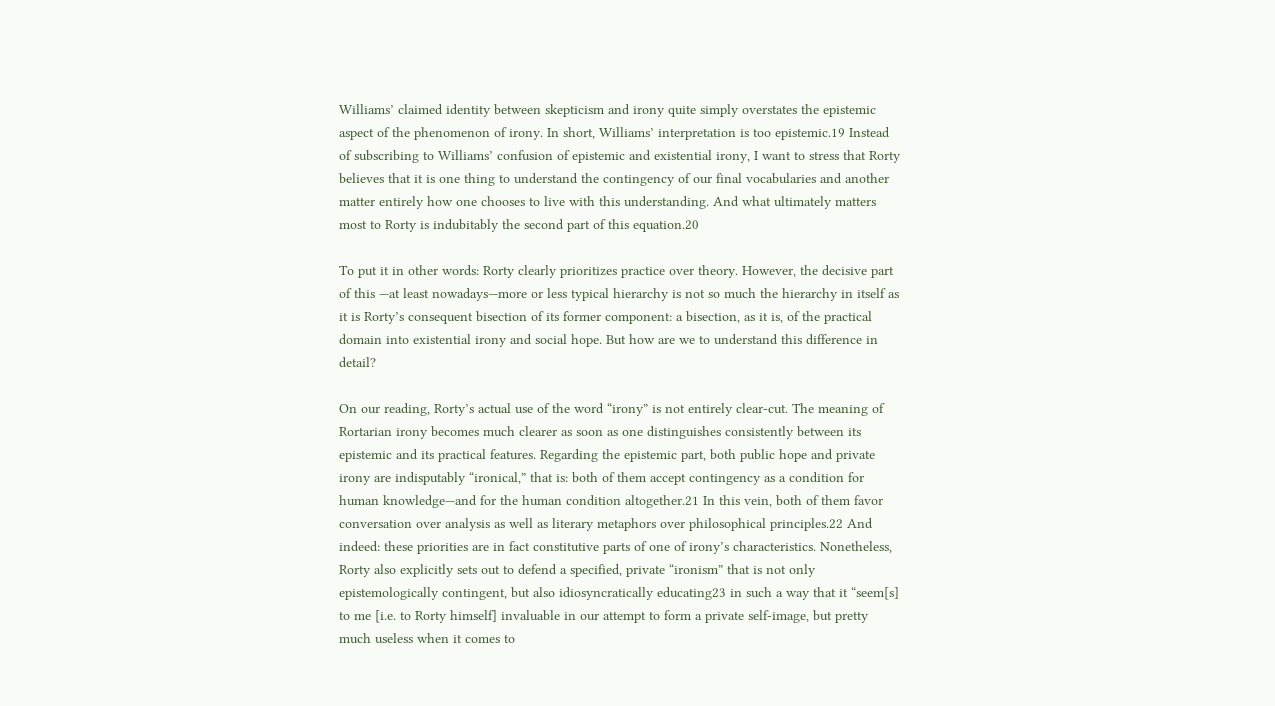Williams’ claimed identity between skepticism and irony quite simply overstates the epistemic aspect of the phenomenon of irony. In short, Williams’ interpretation is too epistemic.19 Instead of subscribing to Williams’ confusion of epistemic and existential irony, I want to stress that Rorty believes that it is one thing to understand the contingency of our final vocabularies and another matter entirely how one chooses to live with this understanding. And what ultimately matters most to Rorty is indubitably the second part of this equation.20

To put it in other words: Rorty clearly prioritizes practice over theory. However, the decisive part of this —at least nowadays—more or less typical hierarchy is not so much the hierarchy in itself as it is Rorty’s consequent bisection of its former component: a bisection, as it is, of the practical domain into existential irony and social hope. But how are we to understand this difference in detail?

On our reading, Rorty’s actual use of the word “irony” is not entirely clear-cut. The meaning of Rortarian irony becomes much clearer as soon as one distinguishes consistently between its epistemic and its practical features. Regarding the epistemic part, both public hope and private irony are indisputably “ironical,” that is: both of them accept contingency as a condition for human knowledge—and for the human condition altogether.21 In this vein, both of them favor conversation over analysis as well as literary metaphors over philosophical principles.22 And indeed: these priorities are in fact constitutive parts of one of irony’s characteristics. Nonetheless, Rorty also explicitly sets out to defend a specified, private “ironism” that is not only epistemologically contingent, but also idiosyncratically educating23 in such a way that it “seem[s] to me [i.e. to Rorty himself] invaluable in our attempt to form a private self-image, but pretty much useless when it comes to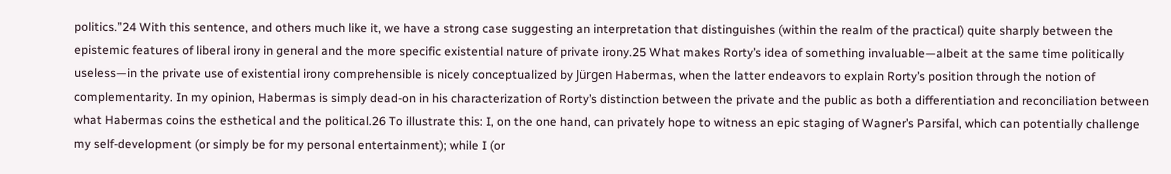politics.”24 With this sentence, and others much like it, we have a strong case suggesting an interpretation that distinguishes (within the realm of the practical) quite sharply between the epistemic features of liberal irony in general and the more specific existential nature of private irony.25 What makes Rorty’s idea of something invaluable—albeit at the same time politically useless—in the private use of existential irony comprehensible is nicely conceptualized by Jürgen Habermas, when the latter endeavors to explain Rorty’s position through the notion of complementarity. In my opinion, Habermas is simply dead-on in his characterization of Rorty’s distinction between the private and the public as both a differentiation and reconciliation between what Habermas coins the esthetical and the political.26 To illustrate this: I, on the one hand, can privately hope to witness an epic staging of Wagner’s Parsifal, which can potentially challenge my self-development (or simply be for my personal entertainment); while I (or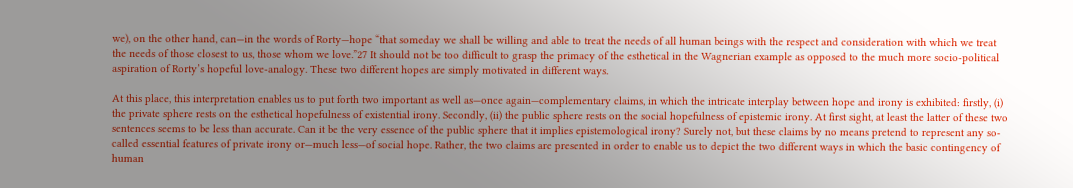we), on the other hand, can—in the words of Rorty—hope “that someday we shall be willing and able to treat the needs of all human beings with the respect and consideration with which we treat the needs of those closest to us, those whom we love.”27 It should not be too difficult to grasp the primacy of the esthetical in the Wagnerian example as opposed to the much more socio-political aspiration of Rorty’s hopeful love-analogy. These two different hopes are simply motivated in different ways.

At this place, this interpretation enables us to put forth two important as well as—once again—complementary claims, in which the intricate interplay between hope and irony is exhibited: firstly, (i) the private sphere rests on the esthetical hopefulness of existential irony. Secondly, (ii) the public sphere rests on the social hopefulness of epistemic irony. At first sight, at least the latter of these two sentences seems to be less than accurate. Can it be the very essence of the public sphere that it implies epistemological irony? Surely not, but these claims by no means pretend to represent any so-called essential features of private irony or—much less—of social hope. Rather, the two claims are presented in order to enable us to depict the two different ways in which the basic contingency of human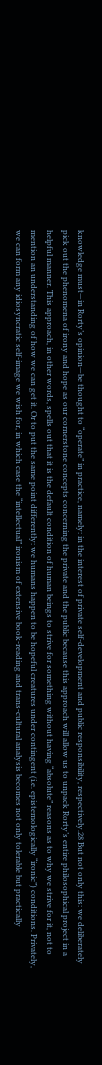knowledge must—in Rorty’s opinion—be thought to “operate” in practice, namely: in the interest of private self-development and public responsibility, respectively.28 But not only this: we deliberately pick out the phenomena of irony and hope as our cornerstone concepts concerning the private and the public because this approach will allow us to unpack Rorty’s entire philosophical project in a helpful manner. This approach, in other words, spells out that it is the default condition of human beings to strive for something without having “absolute” reasons as to why we strive for it, not to mention an understanding of how we can get it. Or to put the same point differently: we humans happen to be hopeful creatures under contingent (i.e. epistemologically “ironic”) conditions. Privately, we can form any idiosyncratic self-image we wish for, in which case the “intellectual” ironism of extensive book-reading and trans-cultural analysis becomes not only tolerable but practically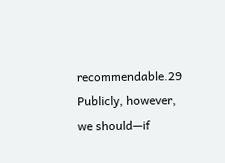recommendable.29 Publicly, however, we should—if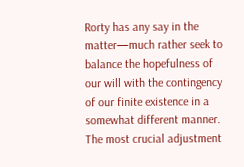Rorty has any say in the matter—much rather seek to balance the hopefulness of our will with the contingency of our finite existence in a somewhat different manner. The most crucial adjustment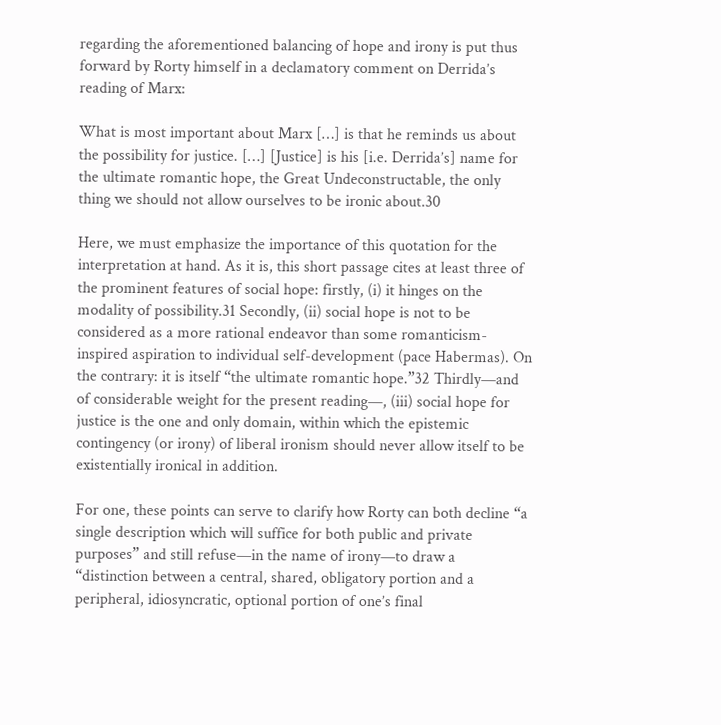regarding the aforementioned balancing of hope and irony is put thus forward by Rorty himself in a declamatory comment on Derrida’s reading of Marx:

What is most important about Marx […] is that he reminds us about the possibility for justice. […] [Justice] is his [i.e. Derrida’s] name for the ultimate romantic hope, the Great Undeconstructable, the only thing we should not allow ourselves to be ironic about.30

Here, we must emphasize the importance of this quotation for the interpretation at hand. As it is, this short passage cites at least three of the prominent features of social hope: firstly, (i) it hinges on the modality of possibility.31 Secondly, (ii) social hope is not to be considered as a more rational endeavor than some romanticism-inspired aspiration to individual self-development (pace Habermas). On the contrary: it is itself “the ultimate romantic hope.”32 Thirdly—and of considerable weight for the present reading—, (iii) social hope for justice is the one and only domain, within which the epistemic contingency (or irony) of liberal ironism should never allow itself to be existentially ironical in addition.

For one, these points can serve to clarify how Rorty can both decline “a single description which will suffice for both public and private purposes” and still refuse—in the name of irony—to draw a “distinction between a central, shared, obligatory portion and a peripheral, idiosyncratic, optional portion of one’s final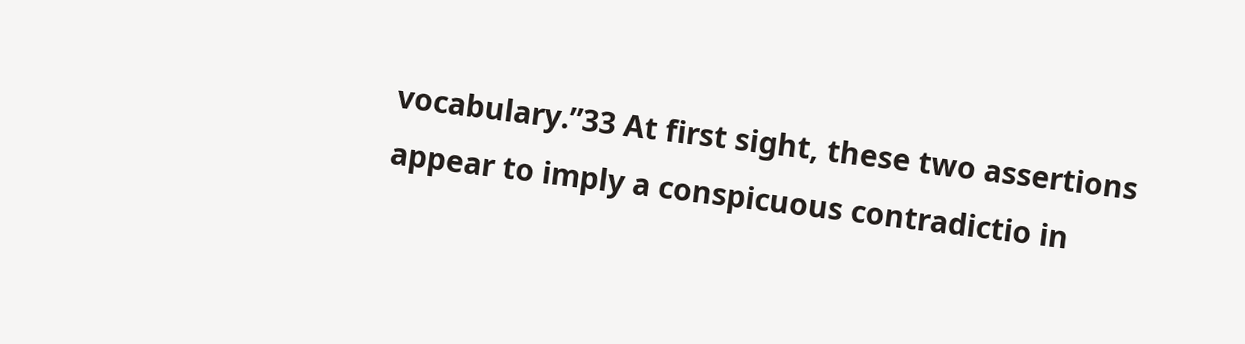vocabulary.”33 At first sight, these two assertions appear to imply a conspicuous contradictio in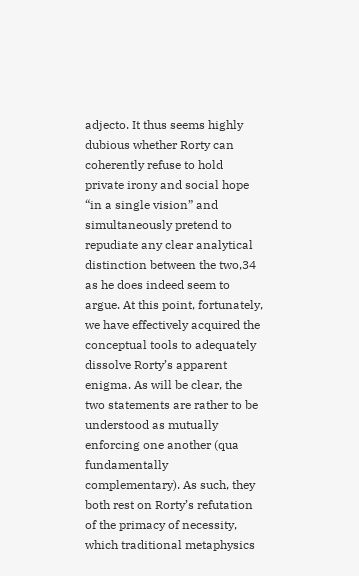adjecto. It thus seems highly dubious whether Rorty can coherently refuse to hold private irony and social hope “in a single vision” and simultaneously pretend to repudiate any clear analytical distinction between the two,34 as he does indeed seem to argue. At this point, fortunately, we have effectively acquired the conceptual tools to adequately dissolve Rorty’s apparent enigma. As will be clear, the two statements are rather to be understood as mutually enforcing one another (qua fundamentally complementary). As such, they both rest on Rorty’s refutation of the primacy of necessity, which traditional metaphysics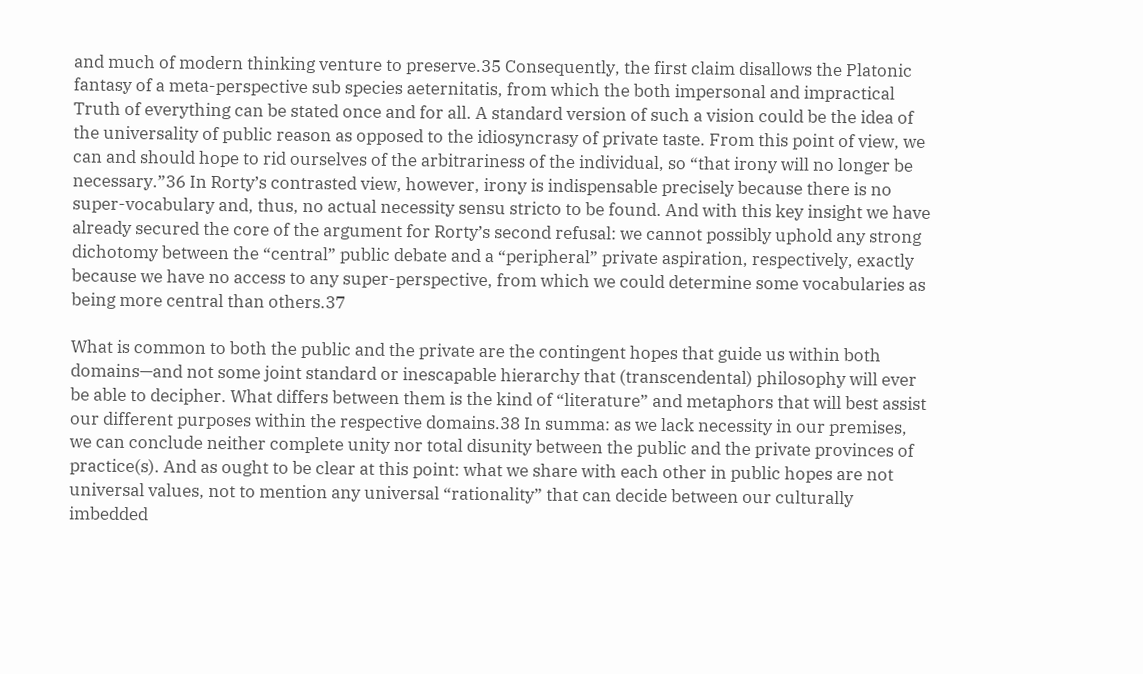and much of modern thinking venture to preserve.35 Consequently, the first claim disallows the Platonic fantasy of a meta-perspective sub species aeternitatis, from which the both impersonal and impractical Truth of everything can be stated once and for all. A standard version of such a vision could be the idea of the universality of public reason as opposed to the idiosyncrasy of private taste. From this point of view, we can and should hope to rid ourselves of the arbitrariness of the individual, so “that irony will no longer be necessary.”36 In Rorty’s contrasted view, however, irony is indispensable precisely because there is no super-vocabulary and, thus, no actual necessity sensu stricto to be found. And with this key insight we have already secured the core of the argument for Rorty’s second refusal: we cannot possibly uphold any strong dichotomy between the “central” public debate and a “peripheral” private aspiration, respectively, exactly because we have no access to any super-perspective, from which we could determine some vocabularies as being more central than others.37

What is common to both the public and the private are the contingent hopes that guide us within both domains—and not some joint standard or inescapable hierarchy that (transcendental) philosophy will ever be able to decipher. What differs between them is the kind of “literature” and metaphors that will best assist our different purposes within the respective domains.38 In summa: as we lack necessity in our premises, we can conclude neither complete unity nor total disunity between the public and the private provinces of practice(s). And as ought to be clear at this point: what we share with each other in public hopes are not universal values, not to mention any universal “rationality” that can decide between our culturally imbedded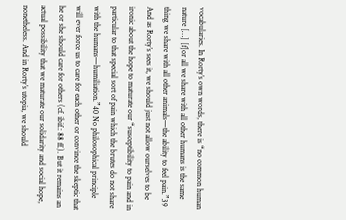vocabularies. In Rorty’s own words, there is “no common human nature […] [f]or all we share with all other humans is the same thing we share with all other animals—the ability to feel pain.”39 And as Rorty’s sees it, we should just not allow ourselves to be ironic about the hope to maturate our “susceptibility to pain and in particular to that special sort of pain which the brutes do not share with the humans—humiliation.”40 No philosophical principle will ever force us to care for each other or convince the skeptic that he or she should care for others (cf. ibif.: 88 ff.). But it remains an actual possibility that we maturate our solidarity and social hope, nonetheless. And in Rorty’s utopia, we should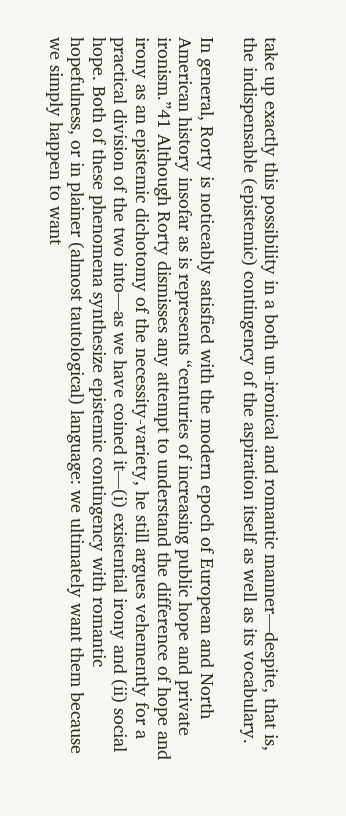take up exactly this possibility in a both un-ironical and romantic manner—despite, that is, the indispensable (epistemic) contingency of the aspiration itself as well as its vocabulary.

In general, Rorty is noticeably satisfied with the modern epoch of European and North American history insofar as is represents “centuries of increasing public hope and private ironism.”41 Although Rorty dismisses any attempt to understand the difference of hope and irony as an epistemic dichotomy of the necessity-variety, he still argues vehemently for a practical division of the two into—as we have coined it—(i) existential irony and (ii) social hope. Both of these phenomena synthesize epistemic contingency with romantic hopefulness, or in plainer (almost tautological) language: we ultimately want them because we simply happen to want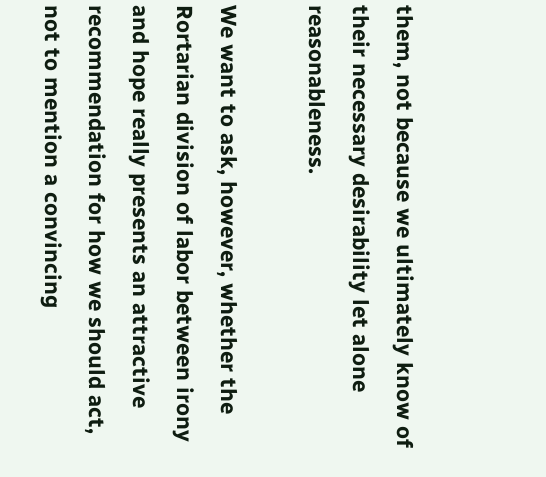them, not because we ultimately know of their necessary desirability let alone reasonableness.

We want to ask, however, whether the Rortarian division of labor between irony and hope really presents an attractive recommendation for how we should act, not to mention a convincing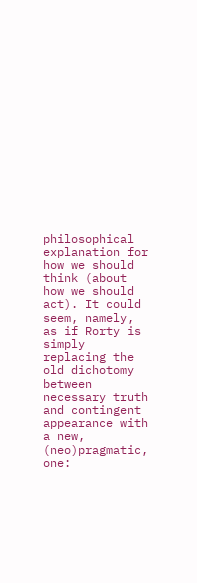philosophical explanation for how we should think (about how we should act). It could seem, namely, as if Rorty is simply replacing the old dichotomy between necessary truth and contingent appearance with a new, (neo)pragmatic, one: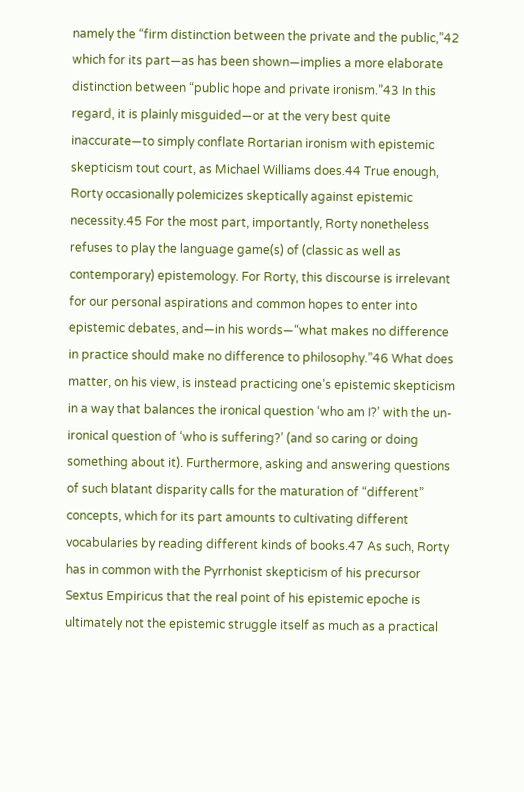namely the “firm distinction between the private and the public,”42 which for its part—as has been shown—implies a more elaborate distinction between “public hope and private ironism.”43 In this regard, it is plainly misguided—or at the very best quite inaccurate—to simply conflate Rortarian ironism with epistemic skepticism tout court, as Michael Williams does.44 True enough, Rorty occasionally polemicizes skeptically against epistemic necessity.45 For the most part, importantly, Rorty nonetheless refuses to play the language game(s) of (classic as well as contemporary) epistemology. For Rorty, this discourse is irrelevant for our personal aspirations and common hopes to enter into epistemic debates, and—in his words—“what makes no difference in practice should make no difference to philosophy.”46 What does matter, on his view, is instead practicing one’s epistemic skepticism in a way that balances the ironical question ‘who am I?’ with the un-ironical question of ‘who is suffering?’ (and so caring or doing something about it). Furthermore, asking and answering questions of such blatant disparity calls for the maturation of “different” concepts, which for its part amounts to cultivating different vocabularies by reading different kinds of books.47 As such, Rorty has in common with the Pyrrhonist skepticism of his precursor Sextus Empiricus that the real point of his epistemic epoche is ultimately not the epistemic struggle itself as much as a practical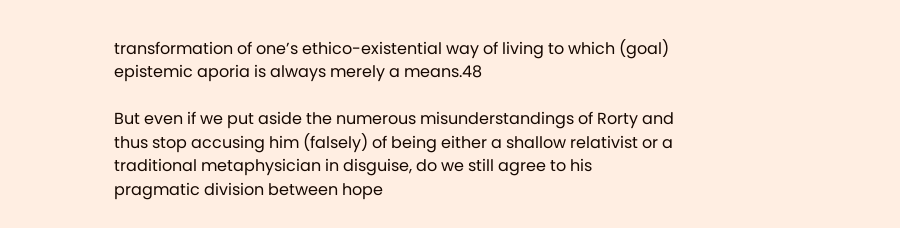transformation of one’s ethico-existential way of living to which (goal) epistemic aporia is always merely a means.48

But even if we put aside the numerous misunderstandings of Rorty and thus stop accusing him (falsely) of being either a shallow relativist or a traditional metaphysician in disguise, do we still agree to his pragmatic division between hope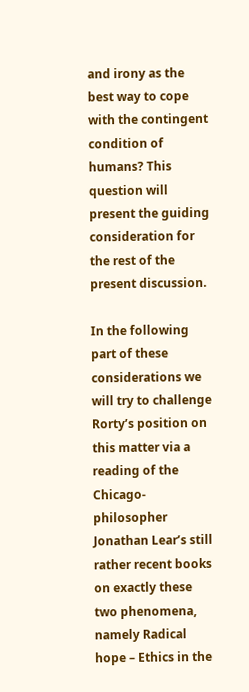and irony as the best way to cope with the contingent condition of humans? This question will present the guiding consideration for the rest of the present discussion.

In the following part of these considerations we will try to challenge Rorty’s position on this matter via a reading of the Chicago-philosopher Jonathan Lear’s still rather recent books on exactly these two phenomena, namely Radical hope – Ethics in the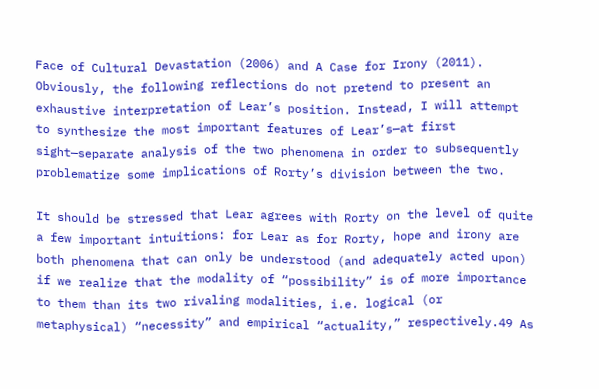Face of Cultural Devastation (2006) and A Case for Irony (2011). Obviously, the following reflections do not pretend to present an exhaustive interpretation of Lear’s position. Instead, I will attempt to synthesize the most important features of Lear’s—at first sight—separate analysis of the two phenomena in order to subsequently problematize some implications of Rorty’s division between the two.

It should be stressed that Lear agrees with Rorty on the level of quite a few important intuitions: for Lear as for Rorty, hope and irony are both phenomena that can only be understood (and adequately acted upon) if we realize that the modality of “possibility” is of more importance to them than its two rivaling modalities, i.e. logical (or metaphysical) “necessity” and empirical “actuality,” respectively.49 As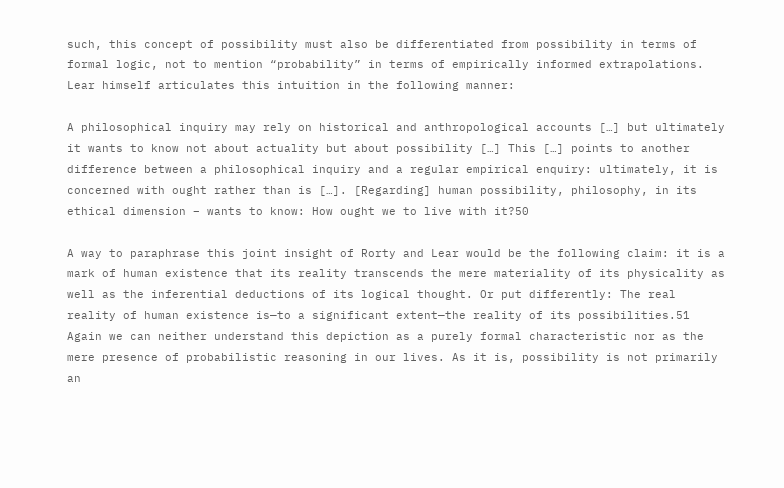such, this concept of possibility must also be differentiated from possibility in terms of formal logic, not to mention “probability” in terms of empirically informed extrapolations. Lear himself articulates this intuition in the following manner:

A philosophical inquiry may rely on historical and anthropological accounts […] but ultimately it wants to know not about actuality but about possibility […] This […] points to another difference between a philosophical inquiry and a regular empirical enquiry: ultimately, it is concerned with ought rather than is […]. [Regarding] human possibility, philosophy, in its ethical dimension – wants to know: How ought we to live with it?50

A way to paraphrase this joint insight of Rorty and Lear would be the following claim: it is a mark of human existence that its reality transcends the mere materiality of its physicality as well as the inferential deductions of its logical thought. Or put differently: The real reality of human existence is—to a significant extent—the reality of its possibilities.51 Again we can neither understand this depiction as a purely formal characteristic nor as the mere presence of probabilistic reasoning in our lives. As it is, possibility is not primarily an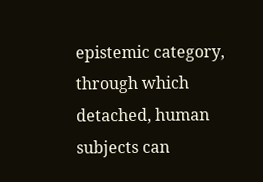epistemic category, through which detached, human subjects can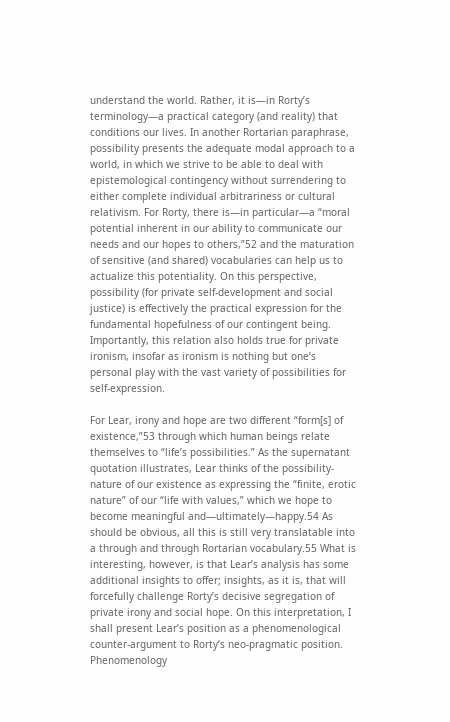understand the world. Rather, it is—in Rorty’s terminology—a practical category (and reality) that conditions our lives. In another Rortarian paraphrase, possibility presents the adequate modal approach to a world, in which we strive to be able to deal with epistemological contingency without surrendering to either complete individual arbitrariness or cultural relativism. For Rorty, there is—in particular—a “moral potential inherent in our ability to communicate our needs and our hopes to others,”52 and the maturation of sensitive (and shared) vocabularies can help us to actualize this potentiality. On this perspective, possibility (for private self-development and social justice) is effectively the practical expression for the fundamental hopefulness of our contingent being. Importantly, this relation also holds true for private ironism, insofar as ironism is nothing but one’s personal play with the vast variety of possibilities for self-expression.

For Lear, irony and hope are two different “form[s] of existence,”53 through which human beings relate themselves to “life’s possibilities.” As the supernatant quotation illustrates, Lear thinks of the possibility-nature of our existence as expressing the “finite, erotic nature” of our “life with values,” which we hope to become meaningful and—ultimately—happy.54 As should be obvious, all this is still very translatable into a through and through Rortarian vocabulary.55 What is interesting, however, is that Lear’s analysis has some additional insights to offer; insights, as it is, that will forcefully challenge Rorty’s decisive segregation of private irony and social hope. On this interpretation, I shall present Lear’s position as a phenomenological counter-argument to Rorty’s neo-pragmatic position. Phenomenology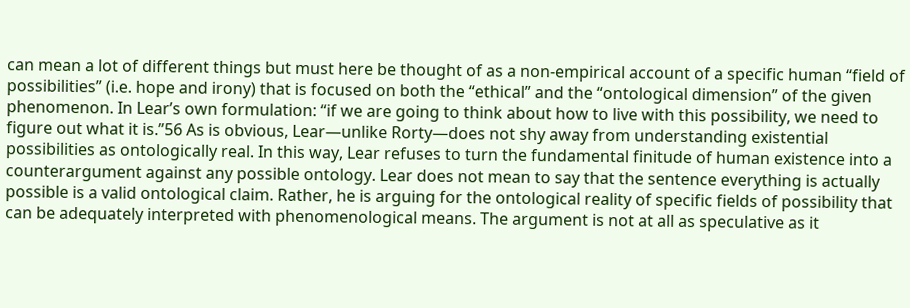can mean a lot of different things but must here be thought of as a non-empirical account of a specific human “field of possibilities” (i.e. hope and irony) that is focused on both the “ethical” and the “ontological dimension” of the given phenomenon. In Lear’s own formulation: “if we are going to think about how to live with this possibility, we need to figure out what it is.”56 As is obvious, Lear—unlike Rorty—does not shy away from understanding existential possibilities as ontologically real. In this way, Lear refuses to turn the fundamental finitude of human existence into a counterargument against any possible ontology. Lear does not mean to say that the sentence everything is actually possible is a valid ontological claim. Rather, he is arguing for the ontological reality of specific fields of possibility that can be adequately interpreted with phenomenological means. The argument is not at all as speculative as it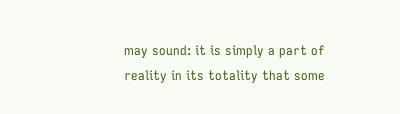may sound: it is simply a part of reality in its totality that some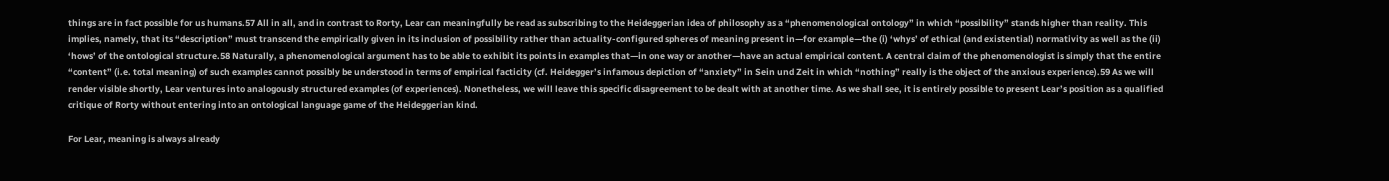things are in fact possible for us humans.57 All in all, and in contrast to Rorty, Lear can meaningfully be read as subscribing to the Heideggerian idea of philosophy as a “phenomenological ontology” in which “possibility” stands higher than reality. This implies, namely, that its “description” must transcend the empirically given in its inclusion of possibility rather than actuality-configured spheres of meaning present in—for example—the (i) ‘whys’ of ethical (and existential) normativity as well as the (ii) ‘hows’ of the ontological structure.58 Naturally, a phenomenological argument has to be able to exhibit its points in examples that—in one way or another—have an actual empirical content. A central claim of the phenomenologist is simply that the entire “content” (i.e. total meaning) of such examples cannot possibly be understood in terms of empirical facticity (cf. Heidegger’s infamous depiction of “anxiety” in Sein und Zeit in which “nothing” really is the object of the anxious experience).59 As we will render visible shortly, Lear ventures into analogously structured examples (of experiences). Nonetheless, we will leave this specific disagreement to be dealt with at another time. As we shall see, it is entirely possible to present Lear’s position as a qualified critique of Rorty without entering into an ontological language game of the Heideggerian kind.

For Lear, meaning is always already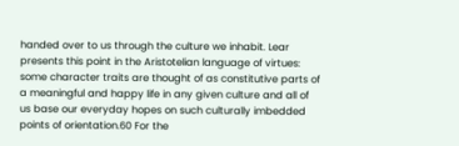handed over to us through the culture we inhabit. Lear presents this point in the Aristotelian language of virtues: some character traits are thought of as constitutive parts of a meaningful and happy life in any given culture and all of us base our everyday hopes on such culturally imbedded points of orientation.60 For the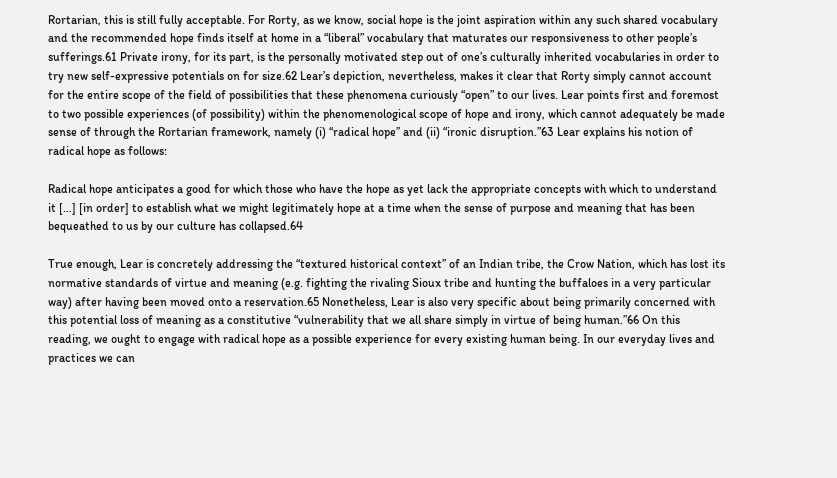Rortarian, this is still fully acceptable. For Rorty, as we know, social hope is the joint aspiration within any such shared vocabulary and the recommended hope finds itself at home in a “liberal” vocabulary that maturates our responsiveness to other people’s sufferings.61 Private irony, for its part, is the personally motivated step out of one’s culturally inherited vocabularies in order to try new self-expressive potentials on for size.62 Lear’s depiction, nevertheless, makes it clear that Rorty simply cannot account for the entire scope of the field of possibilities that these phenomena curiously “open” to our lives. Lear points first and foremost to two possible experiences (of possibility) within the phenomenological scope of hope and irony, which cannot adequately be made sense of through the Rortarian framework, namely (i) “radical hope” and (ii) “ironic disruption.”63 Lear explains his notion of radical hope as follows:

Radical hope anticipates a good for which those who have the hope as yet lack the appropriate concepts with which to understand it […] [in order] to establish what we might legitimately hope at a time when the sense of purpose and meaning that has been bequeathed to us by our culture has collapsed.64

True enough, Lear is concretely addressing the “textured historical context” of an Indian tribe, the Crow Nation, which has lost its normative standards of virtue and meaning (e.g. fighting the rivaling Sioux tribe and hunting the buffaloes in a very particular way) after having been moved onto a reservation.65 Nonetheless, Lear is also very specific about being primarily concerned with this potential loss of meaning as a constitutive “vulnerability that we all share simply in virtue of being human.”66 On this reading, we ought to engage with radical hope as a possible experience for every existing human being. In our everyday lives and practices we can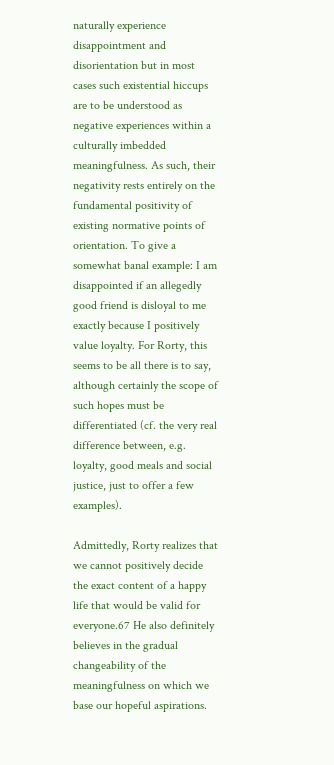naturally experience disappointment and disorientation but in most cases such existential hiccups are to be understood as negative experiences within a culturally imbedded meaningfulness. As such, their negativity rests entirely on the fundamental positivity of existing normative points of orientation. To give a somewhat banal example: I am disappointed if an allegedly good friend is disloyal to me exactly because I positively value loyalty. For Rorty, this seems to be all there is to say, although certainly the scope of such hopes must be differentiated (cf. the very real difference between, e.g. loyalty, good meals and social justice, just to offer a few examples).

Admittedly, Rorty realizes that we cannot positively decide the exact content of a happy life that would be valid for everyone.67 He also definitely believes in the gradual changeability of the meaningfulness on which we base our hopeful aspirations.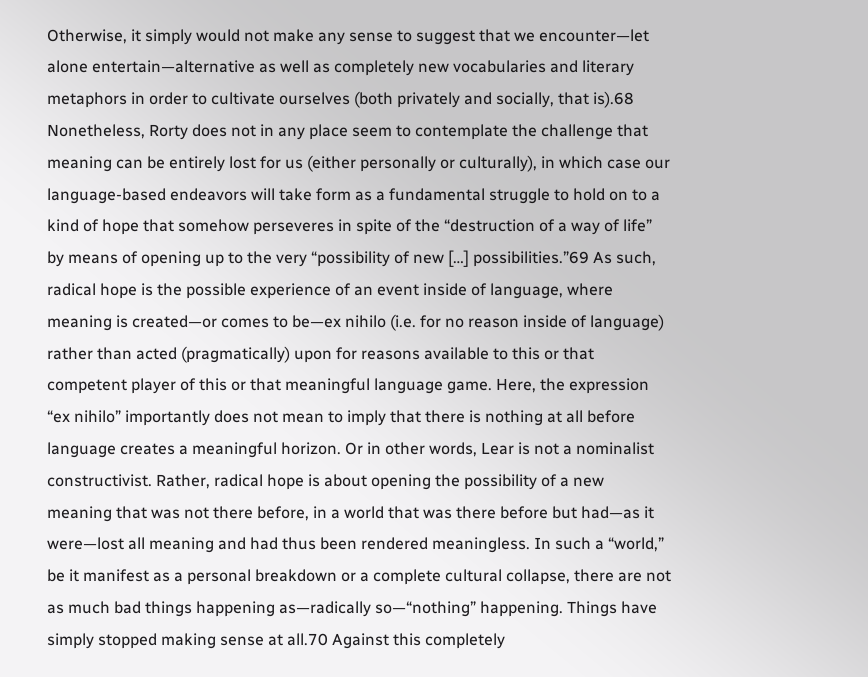Otherwise, it simply would not make any sense to suggest that we encounter—let alone entertain—alternative as well as completely new vocabularies and literary metaphors in order to cultivate ourselves (both privately and socially, that is).68 Nonetheless, Rorty does not in any place seem to contemplate the challenge that meaning can be entirely lost for us (either personally or culturally), in which case our language-based endeavors will take form as a fundamental struggle to hold on to a kind of hope that somehow perseveres in spite of the “destruction of a way of life” by means of opening up to the very “possibility of new […] possibilities.”69 As such, radical hope is the possible experience of an event inside of language, where meaning is created—or comes to be—ex nihilo (i.e. for no reason inside of language) rather than acted (pragmatically) upon for reasons available to this or that competent player of this or that meaningful language game. Here, the expression “ex nihilo” importantly does not mean to imply that there is nothing at all before language creates a meaningful horizon. Or in other words, Lear is not a nominalist constructivist. Rather, radical hope is about opening the possibility of a new meaning that was not there before, in a world that was there before but had—as it were—lost all meaning and had thus been rendered meaningless. In such a “world,” be it manifest as a personal breakdown or a complete cultural collapse, there are not as much bad things happening as—radically so—“nothing” happening. Things have simply stopped making sense at all.70 Against this completely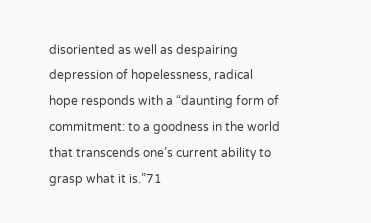disoriented as well as despairing depression of hopelessness, radical hope responds with a “daunting form of commitment: to a goodness in the world that transcends one’s current ability to grasp what it is.”71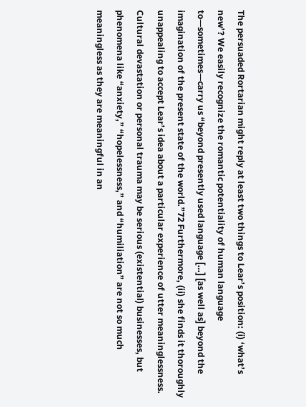The persuaded Rortarian might reply at least two things to Lear’s position: (i) ‘what’s new’? We easily recognize the romantic potentiality of human language to—sometimes—carry us “beyond presently used language […] [as well as] beyond the imagination of the present state of the world.”72 Furthermore, (ii) she finds it thoroughly unappealing to accept Lear’s idea about a particular experience of utter meaninglessness. Cultural devastation or personal trauma may be serious (existential) businesses, but phenomena like “anxiety,” “hopelessness,” and “humiliation” are not so much meaningless as they are meaningful in an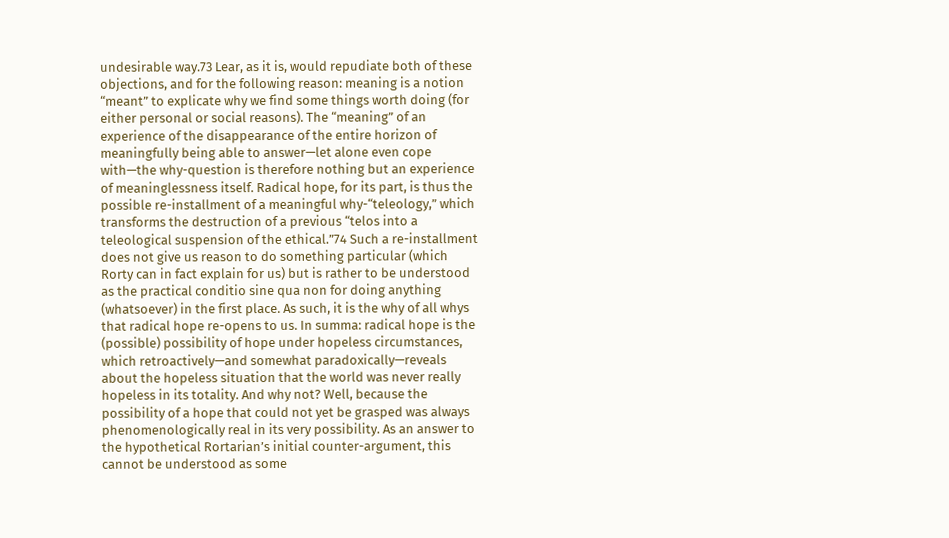undesirable way.73 Lear, as it is, would repudiate both of these objections, and for the following reason: meaning is a notion “meant” to explicate why we find some things worth doing (for either personal or social reasons). The “meaning” of an experience of the disappearance of the entire horizon of meaningfully being able to answer—let alone even cope with—the why-question is therefore nothing but an experience of meaninglessness itself. Radical hope, for its part, is thus the possible re-installment of a meaningful why-“teleology,” which transforms the destruction of a previous “telos into a teleological suspension of the ethical.”74 Such a re-installment does not give us reason to do something particular (which Rorty can in fact explain for us) but is rather to be understood as the practical conditio sine qua non for doing anything (whatsoever) in the first place. As such, it is the why of all whys that radical hope re-opens to us. In summa: radical hope is the (possible) possibility of hope under hopeless circumstances, which retroactively—and somewhat paradoxically—reveals about the hopeless situation that the world was never really hopeless in its totality. And why not? Well, because the possibility of a hope that could not yet be grasped was always phenomenologically real in its very possibility. As an answer to the hypothetical Rortarian’s initial counter-argument, this cannot be understood as some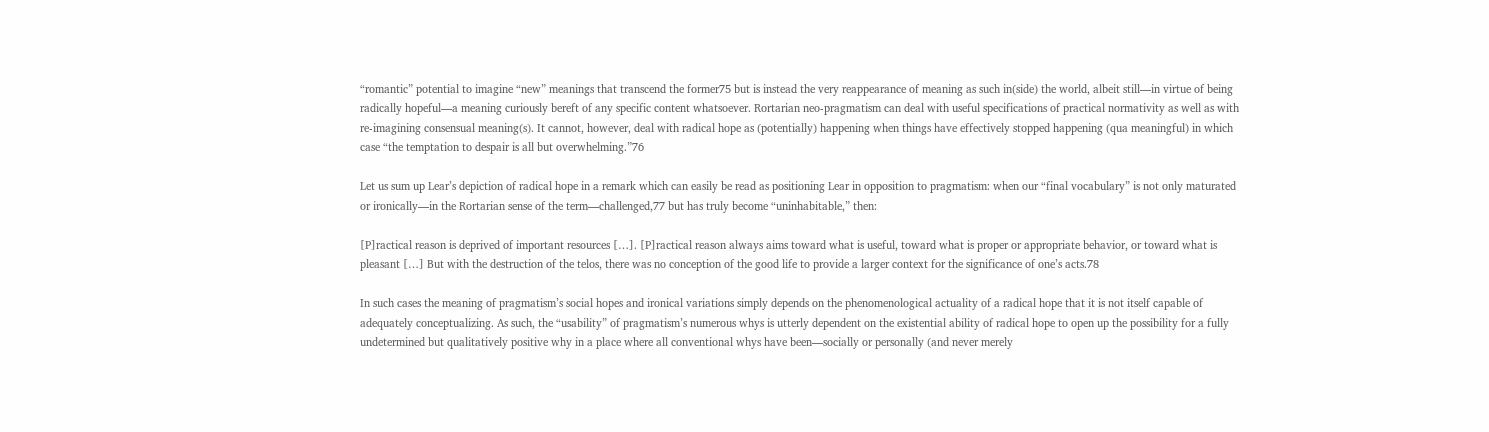“romantic” potential to imagine “new” meanings that transcend the former75 but is instead the very reappearance of meaning as such in(side) the world, albeit still—in virtue of being radically hopeful—a meaning curiously bereft of any specific content whatsoever. Rortarian neo-pragmatism can deal with useful specifications of practical normativity as well as with re-imagining consensual meaning(s). It cannot, however, deal with radical hope as (potentially) happening when things have effectively stopped happening (qua meaningful) in which case “the temptation to despair is all but overwhelming.”76

Let us sum up Lear’s depiction of radical hope in a remark which can easily be read as positioning Lear in opposition to pragmatism: when our “final vocabulary” is not only maturated or ironically—in the Rortarian sense of the term—challenged,77 but has truly become “uninhabitable,” then:

[P]ractical reason is deprived of important resources […]. [P]ractical reason always aims toward what is useful, toward what is proper or appropriate behavior, or toward what is pleasant […] But with the destruction of the telos, there was no conception of the good life to provide a larger context for the significance of one’s acts.78

In such cases the meaning of pragmatism’s social hopes and ironical variations simply depends on the phenomenological actuality of a radical hope that it is not itself capable of adequately conceptualizing. As such, the “usability” of pragmatism’s numerous whys is utterly dependent on the existential ability of radical hope to open up the possibility for a fully undetermined but qualitatively positive why in a place where all conventional whys have been—socially or personally (and never merely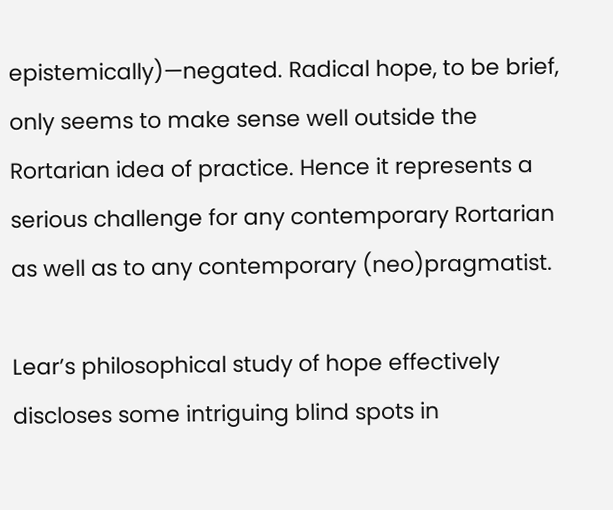epistemically)—negated. Radical hope, to be brief, only seems to make sense well outside the Rortarian idea of practice. Hence it represents a serious challenge for any contemporary Rortarian as well as to any contemporary (neo)pragmatist.

Lear’s philosophical study of hope effectively discloses some intriguing blind spots in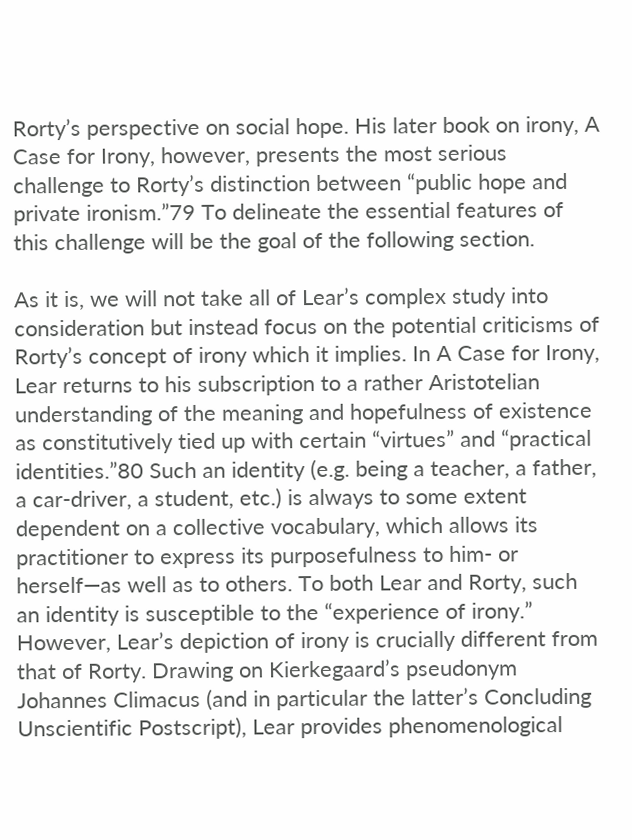Rorty’s perspective on social hope. His later book on irony, A Case for Irony, however, presents the most serious challenge to Rorty’s distinction between “public hope and private ironism.”79 To delineate the essential features of this challenge will be the goal of the following section.

As it is, we will not take all of Lear’s complex study into consideration but instead focus on the potential criticisms of Rorty’s concept of irony which it implies. In A Case for Irony, Lear returns to his subscription to a rather Aristotelian understanding of the meaning and hopefulness of existence as constitutively tied up with certain “virtues” and “practical identities.”80 Such an identity (e.g. being a teacher, a father, a car-driver, a student, etc.) is always to some extent dependent on a collective vocabulary, which allows its practitioner to express its purposefulness to him- or herself—as well as to others. To both Lear and Rorty, such an identity is susceptible to the “experience of irony.” However, Lear’s depiction of irony is crucially different from that of Rorty. Drawing on Kierkegaard’s pseudonym Johannes Climacus (and in particular the latter’s Concluding Unscientific Postscript), Lear provides phenomenological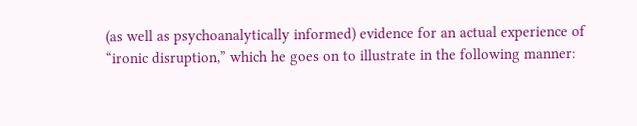(as well as psychoanalytically informed) evidence for an actual experience of “ironic disruption,” which he goes on to illustrate in the following manner: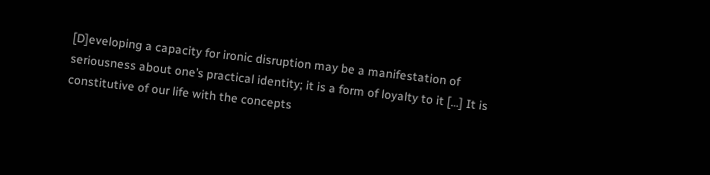[D]eveloping a capacity for ironic disruption may be a manifestation of seriousness about one’s practical identity; it is a form of loyalty to it […] It is constitutive of our life with the concepts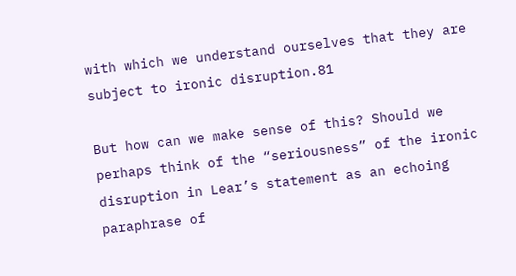with which we understand ourselves that they are subject to ironic disruption.81

But how can we make sense of this? Should we perhaps think of the “seriousness” of the ironic disruption in Lear’s statement as an echoing paraphrase of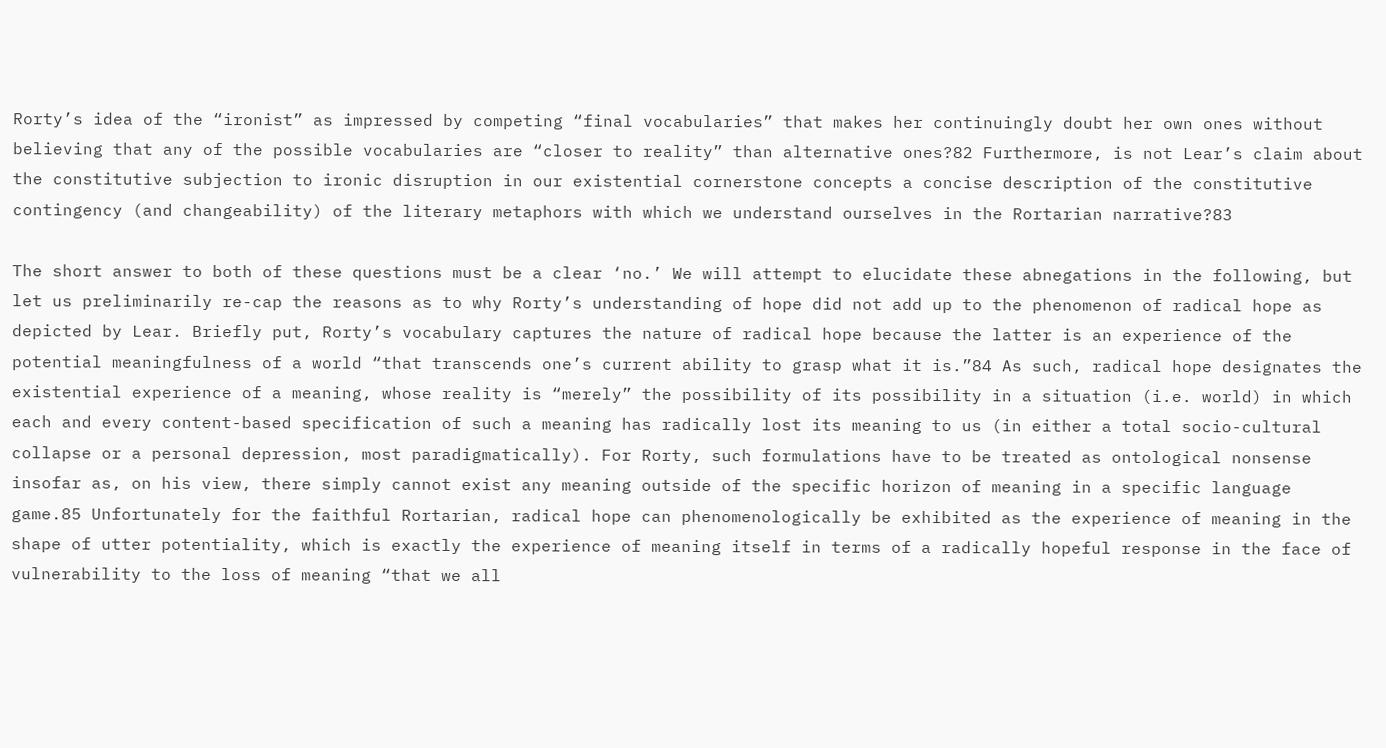Rorty’s idea of the “ironist” as impressed by competing “final vocabularies” that makes her continuingly doubt her own ones without believing that any of the possible vocabularies are “closer to reality” than alternative ones?82 Furthermore, is not Lear’s claim about the constitutive subjection to ironic disruption in our existential cornerstone concepts a concise description of the constitutive contingency (and changeability) of the literary metaphors with which we understand ourselves in the Rortarian narrative?83

The short answer to both of these questions must be a clear ‘no.’ We will attempt to elucidate these abnegations in the following, but let us preliminarily re-cap the reasons as to why Rorty’s understanding of hope did not add up to the phenomenon of radical hope as depicted by Lear. Briefly put, Rorty’s vocabulary captures the nature of radical hope because the latter is an experience of the potential meaningfulness of a world “that transcends one’s current ability to grasp what it is.”84 As such, radical hope designates the existential experience of a meaning, whose reality is “merely” the possibility of its possibility in a situation (i.e. world) in which each and every content-based specification of such a meaning has radically lost its meaning to us (in either a total socio-cultural collapse or a personal depression, most paradigmatically). For Rorty, such formulations have to be treated as ontological nonsense insofar as, on his view, there simply cannot exist any meaning outside of the specific horizon of meaning in a specific language game.85 Unfortunately for the faithful Rortarian, radical hope can phenomenologically be exhibited as the experience of meaning in the shape of utter potentiality, which is exactly the experience of meaning itself in terms of a radically hopeful response in the face of vulnerability to the loss of meaning “that we all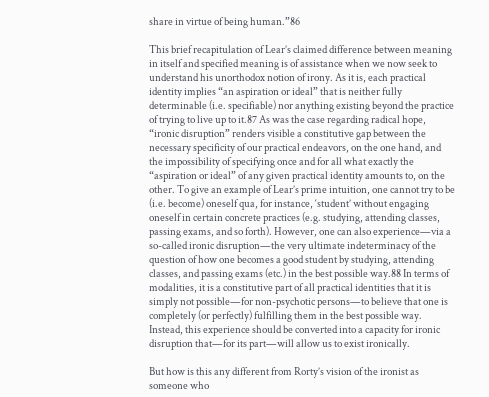share in virtue of being human.”86

This brief recapitulation of Lear’s claimed difference between meaning in itself and specified meaning is of assistance when we now seek to understand his unorthodox notion of irony. As it is, each practical identity implies “an aspiration or ideal” that is neither fully determinable (i.e. specifiable) nor anything existing beyond the practice of trying to live up to it.87 As was the case regarding radical hope, “ironic disruption” renders visible a constitutive gap between the necessary specificity of our practical endeavors, on the one hand, and the impossibility of specifying once and for all what exactly the “aspiration or ideal” of any given practical identity amounts to, on the other. To give an example of Lear’s prime intuition, one cannot try to be (i.e. become) oneself qua, for instance, ‘student’ without engaging oneself in certain concrete practices (e.g. studying, attending classes, passing exams, and so forth). However, one can also experience—via a so-called ironic disruption—the very ultimate indeterminacy of the question of how one becomes a good student by studying, attending classes, and passing exams (etc.) in the best possible way.88 In terms of modalities, it is a constitutive part of all practical identities that it is simply not possible—for non-psychotic persons—to believe that one is completely (or perfectly) fulfilling them in the best possible way. Instead, this experience should be converted into a capacity for ironic disruption that—for its part—will allow us to exist ironically.

But how is this any different from Rorty’s vision of the ironist as someone who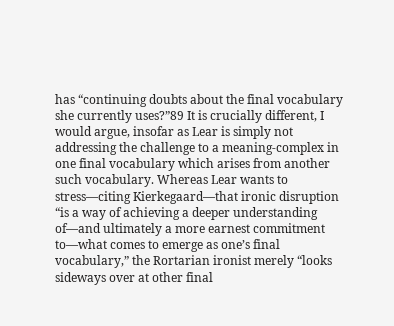has “continuing doubts about the final vocabulary she currently uses?”89 It is crucially different, I would argue, insofar as Lear is simply not addressing the challenge to a meaning-complex in one final vocabulary which arises from another such vocabulary. Whereas Lear wants to stress—citing Kierkegaard—that ironic disruption “is a way of achieving a deeper understanding of—and ultimately a more earnest commitment to—what comes to emerge as one’s final vocabulary,” the Rortarian ironist merely “looks sideways over at other final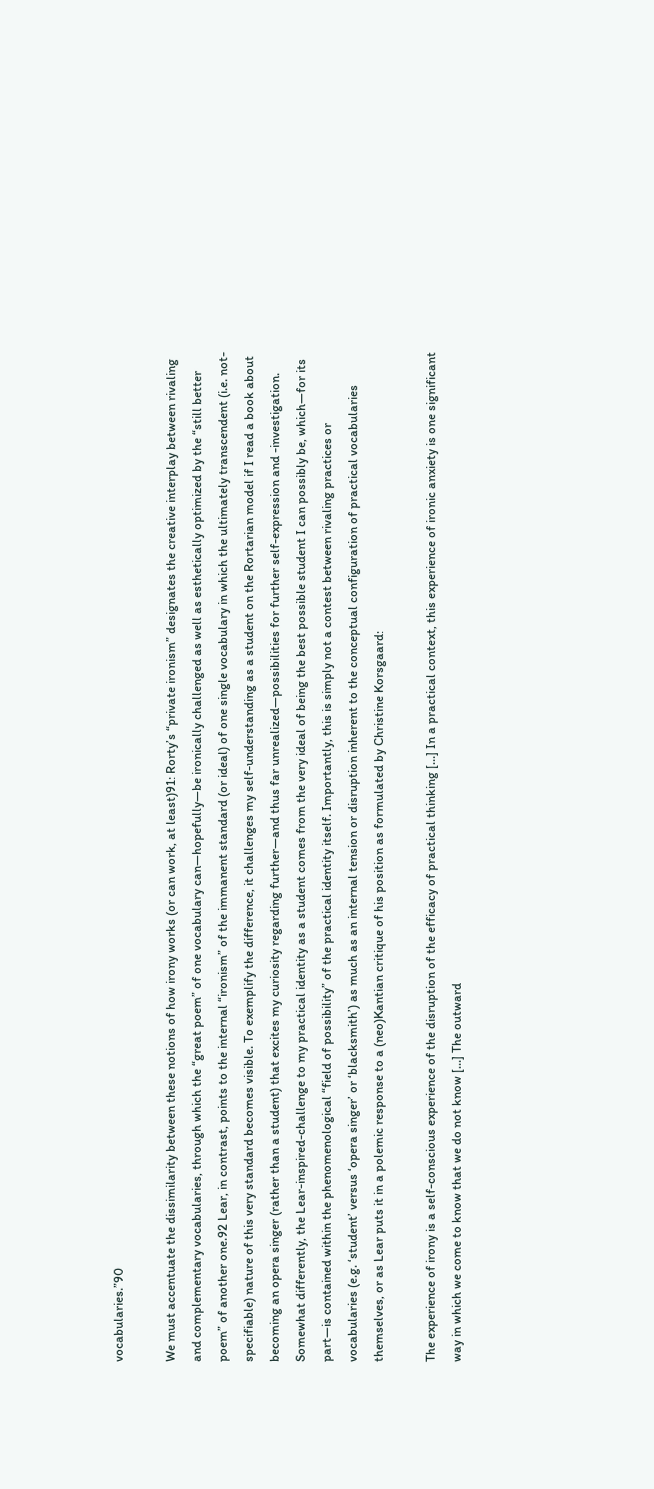vocabularies.”90

We must accentuate the dissimilarity between these notions of how irony works (or can work, at least)91: Rorty’s “private ironism” designates the creative interplay between rivaling and complementary vocabularies, through which the “great poem” of one vocabulary can—hopefully—be ironically challenged as well as esthetically optimized by the “still better poem” of another one.92 Lear, in contrast, points to the internal “ironism” of the immanent standard (or ideal) of one single vocabulary in which the ultimately transcendent (i.e. not-specifiable) nature of this very standard becomes visible. To exemplify the difference, it challenges my self-understanding as a student on the Rortarian model if I read a book about becoming an opera singer (rather than a student) that excites my curiosity regarding further—and thus far unrealized—possibilities for further self-expression and -investigation. Somewhat differently, the Lear-inspired-challenge to my practical identity as a student comes from the very ideal of being the best possible student I can possibly be, which—for its part—is contained within the phenomenological “field of possibility” of the practical identity itself. Importantly, this is simply not a contest between rivaling practices or vocabularies (e.g. ‘student’ versus ‘opera singer’ or ‘blacksmith’) as much as an internal tension or disruption inherent to the conceptual configuration of practical vocabularies themselves, or as Lear puts it in a polemic response to a (neo)Kantian critique of his position as formulated by Christine Korsgaard:

The experience of irony is a self-conscious experience of the disruption of the efficacy of practical thinking […] In a practical context, this experience of ironic anxiety is one significant way in which we come to know that we do not know […] The outward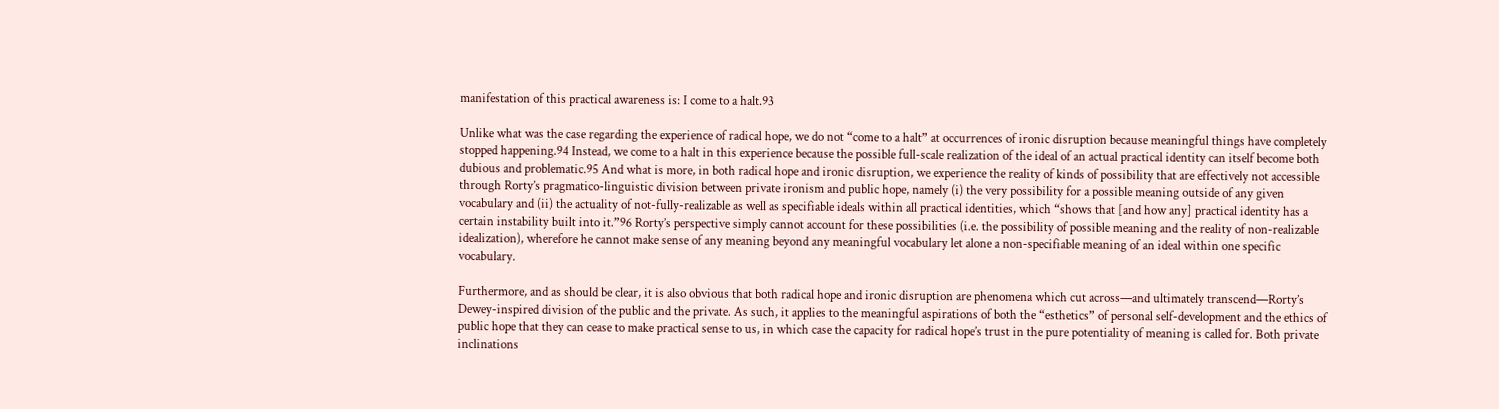manifestation of this practical awareness is: I come to a halt.93

Unlike what was the case regarding the experience of radical hope, we do not “come to a halt” at occurrences of ironic disruption because meaningful things have completely stopped happening.94 Instead, we come to a halt in this experience because the possible full-scale realization of the ideal of an actual practical identity can itself become both dubious and problematic.95 And what is more, in both radical hope and ironic disruption, we experience the reality of kinds of possibility that are effectively not accessible through Rorty’s pragmatico-linguistic division between private ironism and public hope, namely (i) the very possibility for a possible meaning outside of any given vocabulary and (ii) the actuality of not-fully-realizable as well as specifiable ideals within all practical identities, which “shows that [and how any] practical identity has a certain instability built into it.”96 Rorty’s perspective simply cannot account for these possibilities (i.e. the possibility of possible meaning and the reality of non-realizable idealization), wherefore he cannot make sense of any meaning beyond any meaningful vocabulary let alone a non-specifiable meaning of an ideal within one specific vocabulary.

Furthermore, and as should be clear, it is also obvious that both radical hope and ironic disruption are phenomena which cut across—and ultimately transcend—Rorty’s Dewey-inspired division of the public and the private. As such, it applies to the meaningful aspirations of both the “esthetics” of personal self-development and the ethics of public hope that they can cease to make practical sense to us, in which case the capacity for radical hope’s trust in the pure potentiality of meaning is called for. Both private inclinations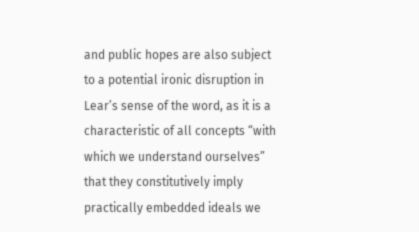and public hopes are also subject to a potential ironic disruption in Lear’s sense of the word, as it is a characteristic of all concepts “with which we understand ourselves” that they constitutively imply practically embedded ideals we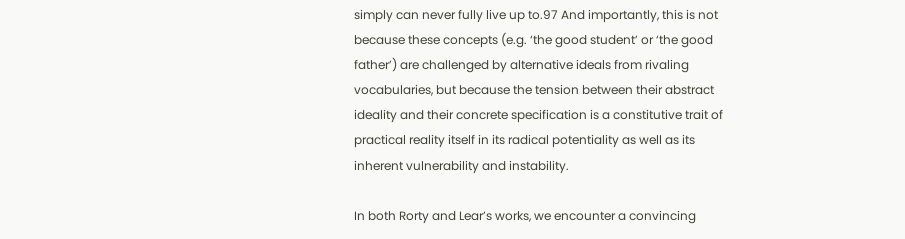simply can never fully live up to.97 And importantly, this is not because these concepts (e.g. ‘the good student’ or ‘the good father’) are challenged by alternative ideals from rivaling vocabularies, but because the tension between their abstract ideality and their concrete specification is a constitutive trait of practical reality itself in its radical potentiality as well as its inherent vulnerability and instability.

In both Rorty and Lear’s works, we encounter a convincing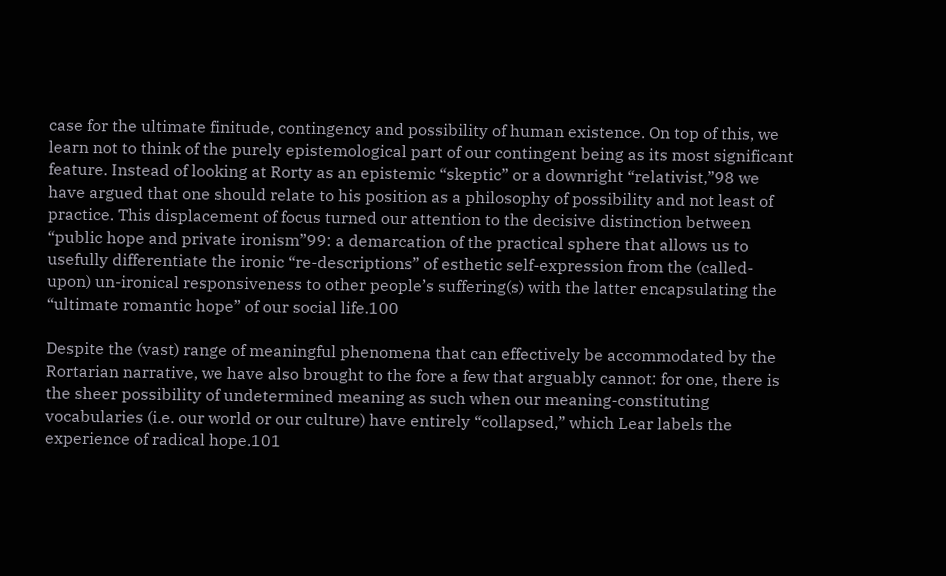case for the ultimate finitude, contingency and possibility of human existence. On top of this, we learn not to think of the purely epistemological part of our contingent being as its most significant feature. Instead of looking at Rorty as an epistemic “skeptic” or a downright “relativist,”98 we have argued that one should relate to his position as a philosophy of possibility and not least of practice. This displacement of focus turned our attention to the decisive distinction between “public hope and private ironism”99: a demarcation of the practical sphere that allows us to usefully differentiate the ironic “re-descriptions” of esthetic self-expression from the (called-upon) un-ironical responsiveness to other people’s suffering(s) with the latter encapsulating the “ultimate romantic hope” of our social life.100

Despite the (vast) range of meaningful phenomena that can effectively be accommodated by the Rortarian narrative, we have also brought to the fore a few that arguably cannot: for one, there is the sheer possibility of undetermined meaning as such when our meaning-constituting vocabularies (i.e. our world or our culture) have entirely “collapsed,” which Lear labels the experience of radical hope.101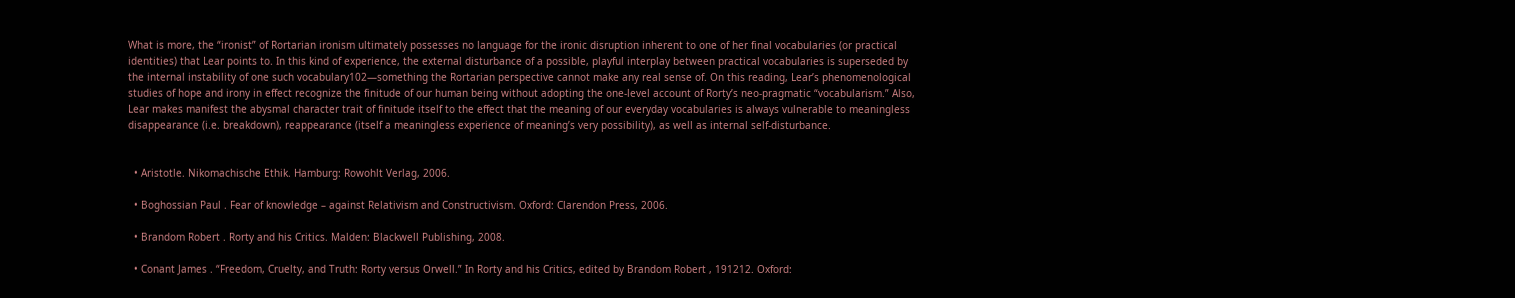What is more, the “ironist” of Rortarian ironism ultimately possesses no language for the ironic disruption inherent to one of her final vocabularies (or practical identities) that Lear points to. In this kind of experience, the external disturbance of a possible, playful interplay between practical vocabularies is superseded by the internal instability of one such vocabulary102—something the Rortarian perspective cannot make any real sense of. On this reading, Lear’s phenomenological studies of hope and irony in effect recognize the finitude of our human being without adopting the one-level account of Rorty’s neo-pragmatic “vocabularism.” Also, Lear makes manifest the abysmal character trait of finitude itself to the effect that the meaning of our everyday vocabularies is always vulnerable to meaningless disappearance (i.e. breakdown), reappearance (itself a meaningless experience of meaning’s very possibility), as well as internal self-disturbance.


  • Aristotle. Nikomachische Ethik. Hamburg: Rowohlt Verlag, 2006.

  • Boghossian Paul . Fear of knowledge – against Relativism and Constructivism. Oxford: Clarendon Press, 2006.

  • Brandom Robert . Rorty and his Critics. Malden: Blackwell Publishing, 2008.

  • Conant James . “Freedom, Cruelty, and Truth: Rorty versus Orwell.” In Rorty and his Critics, edited by Brandom Robert , 191212. Oxford: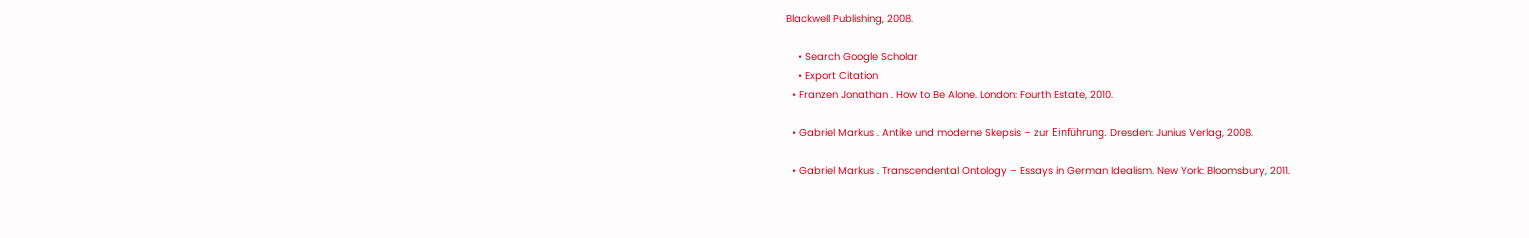Blackwell Publishing, 2008.

    • Search Google Scholar
    • Export Citation
  • Franzen Jonathan . How to Be Alone. London: Fourth Estate, 2010.

  • Gabriel Markus . Antike und moderne Skepsis – zur Einführung. Dresden: Junius Verlag, 2008.

  • Gabriel Markus . Transcendental Ontology – Essays in German Idealism. New York: Bloomsbury, 2011.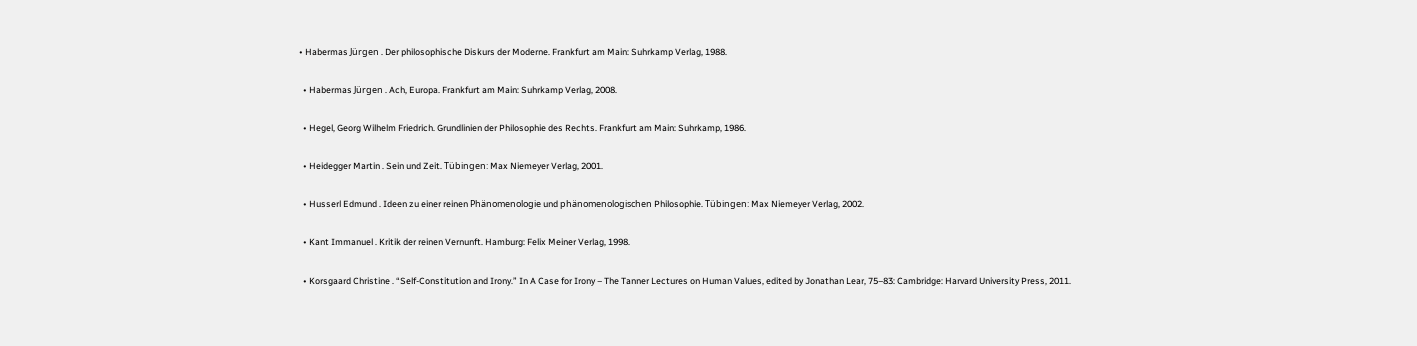• Habermas Jürgen . Der philosophische Diskurs der Moderne. Frankfurt am Main: Suhrkamp Verlag, 1988.

  • Habermas Jürgen . Ach, Europa. Frankfurt am Main: Suhrkamp Verlag, 2008.

  • Hegel, Georg Wilhelm Friedrich. Grundlinien der Philosophie des Rechts. Frankfurt am Main: Suhrkamp, 1986.

  • Heidegger Martin . Sein und Zeit. Tübingen: Max Niemeyer Verlag, 2001.

  • Husserl Edmund . Ideen zu einer reinen Phänomenologie und phänomenologischen Philosophie. Tübingen: Max Niemeyer Verlag, 2002.

  • Kant Immanuel . Kritik der reinen Vernunft. Hamburg: Felix Meiner Verlag, 1998.

  • Korsgaard Christine . “Self-Constitution and Irony.” In A Case for Irony – The Tanner Lectures on Human Values, edited by Jonathan Lear, 75–83: Cambridge: Harvard University Press, 2011.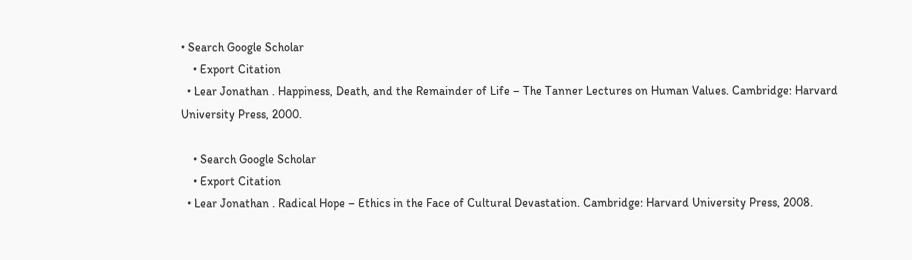• Search Google Scholar
    • Export Citation
  • Lear Jonathan . Happiness, Death, and the Remainder of Life – The Tanner Lectures on Human Values. Cambridge: Harvard University Press, 2000.

    • Search Google Scholar
    • Export Citation
  • Lear Jonathan . Radical Hope – Ethics in the Face of Cultural Devastation. Cambridge: Harvard University Press, 2008.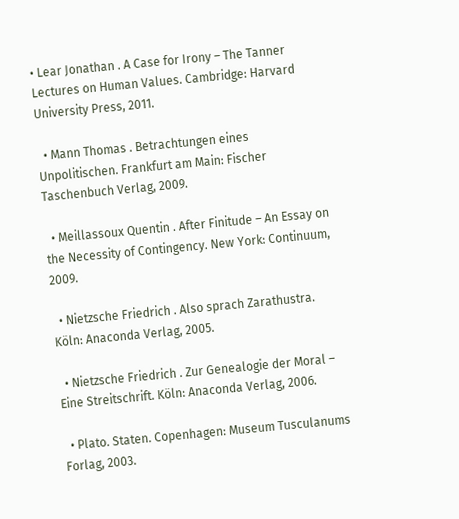• Lear Jonathan . A Case for Irony – The Tanner Lectures on Human Values. Cambridge: Harvard University Press, 2011.

  • Mann Thomas . Betrachtungen eines Unpolitischen. Frankfurt am Main: Fischer Taschenbuch Verlag, 2009.

  • Meillassoux Quentin . After Finitude – An Essay on the Necessity of Contingency. New York: Continuum, 2009.

  • Nietzsche Friedrich . Also sprach Zarathustra. Köln: Anaconda Verlag, 2005.

  • Nietzsche Friedrich . Zur Genealogie der Moral – Eine Streitschrift. Köln: Anaconda Verlag, 2006.

  • Plato. Staten. Copenhagen: Museum Tusculanums Forlag, 2003.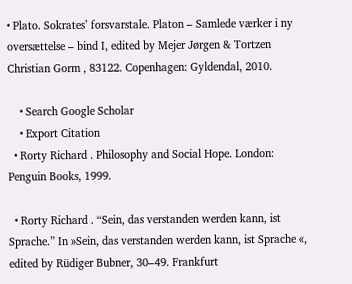• Plato. Sokrates’ forsvarstale. Platon – Samlede værker i ny oversættelse – bind I, edited by Mejer Jørgen & Tortzen Christian Gorm , 83122. Copenhagen: Gyldendal, 2010.

    • Search Google Scholar
    • Export Citation
  • Rorty Richard . Philosophy and Social Hope. London: Penguin Books, 1999.

  • Rorty Richard . “Sein, das verstanden werden kann, ist Sprache.” In »Sein, das verstanden werden kann, ist Sprache «, edited by Rüdiger Bubner, 30–49. Frankfurt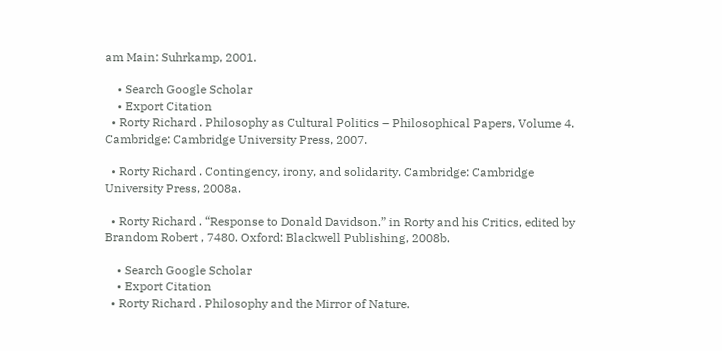am Main: Suhrkamp, 2001.

    • Search Google Scholar
    • Export Citation
  • Rorty Richard . Philosophy as Cultural Politics – Philosophical Papers, Volume 4. Cambridge: Cambridge University Press, 2007.

  • Rorty Richard . Contingency, irony, and solidarity. Cambridge: Cambridge University Press, 2008a.

  • Rorty Richard . “Response to Donald Davidson.” in Rorty and his Critics, edited by Brandom Robert , 7480. Oxford: Blackwell Publishing, 2008b.

    • Search Google Scholar
    • Export Citation
  • Rorty Richard . Philosophy and the Mirror of Nature.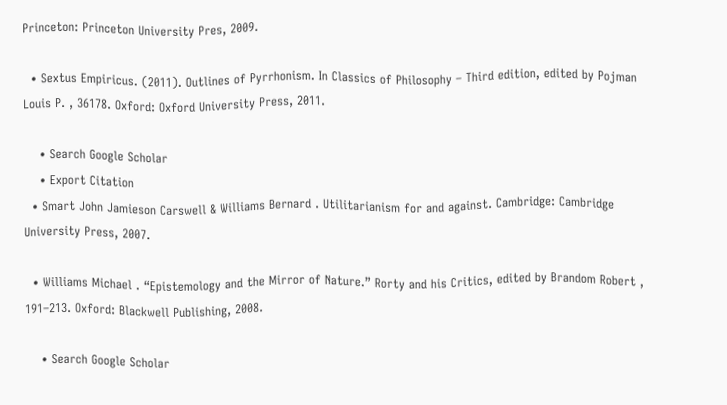Princeton: Princeton University Pres, 2009.

  • Sextus Empiricus. (2011). Outlines of Pyrrhonism. In Classics of Philosophy – Third edition, edited by Pojman Louis P. , 36178. Oxford: Oxford University Press, 2011.

    • Search Google Scholar
    • Export Citation
  • Smart John Jamieson Carswell & Williams Bernard . Utilitarianism for and against. Cambridge: Cambridge University Press, 2007.

  • Williams Michael . “Epistemology and the Mirror of Nature.” Rorty and his Critics, edited by Brandom Robert , 191–213. Oxford: Blackwell Publishing, 2008.

    • Search Google Scholar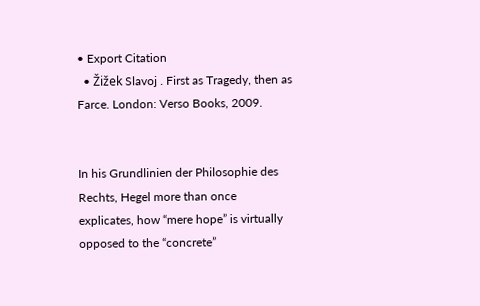• Export Citation
  • Žižek Slavoj . First as Tragedy, then as Farce. London: Verso Books, 2009.


In his Grundlinien der Philosophie des Rechts, Hegel more than once explicates, how “mere hope” is virtually opposed to the “concrete”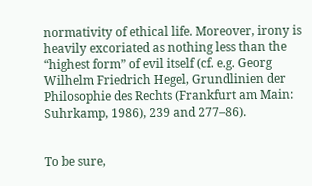normativity of ethical life. Moreover, irony is heavily excoriated as nothing less than the “highest form” of evil itself (cf. e.g. Georg Wilhelm Friedrich Hegel, Grundlinien der Philosophie des Rechts (Frankfurt am Main: Suhrkamp, 1986), 239 and 277–86).


To be sure,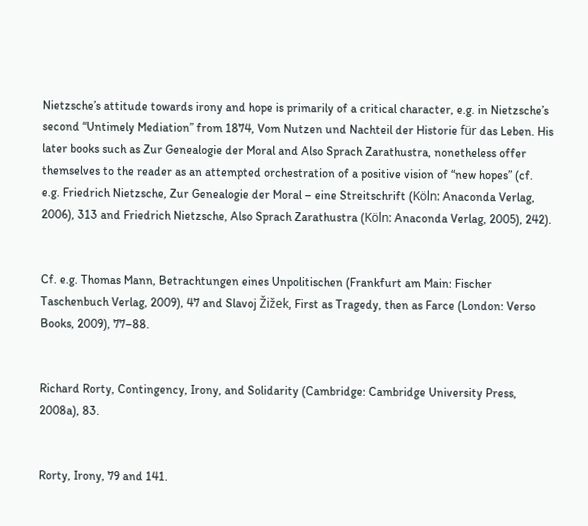Nietzsche’s attitude towards irony and hope is primarily of a critical character, e.g. in Nietzsche’s second “Untimely Mediation” from 1874, Vom Nutzen und Nachteil der Historie für das Leben. His later books such as Zur Genealogie der Moral and Also Sprach Zarathustra, nonetheless offer themselves to the reader as an attempted orchestration of a positive vision of “new hopes” (cf. e.g. Friedrich Nietzsche, Zur Genealogie der Moral – eine Streitschrift (Köln: Anaconda Verlag, 2006), 313 and Friedrich Nietzsche, Also Sprach Zarathustra (Köln: Anaconda Verlag, 2005), 242).


Cf. e.g. Thomas Mann, Betrachtungen eines Unpolitischen (Frankfurt am Main: Fischer Taschenbuch Verlag, 2009), 47 and Slavoj Žižek, First as Tragedy, then as Farce (London: Verso Books, 2009), 77–88.


Richard Rorty, Contingency, Irony, and Solidarity (Cambridge: Cambridge University Press, 2008a), 83.


Rorty, Irony, 79 and 141.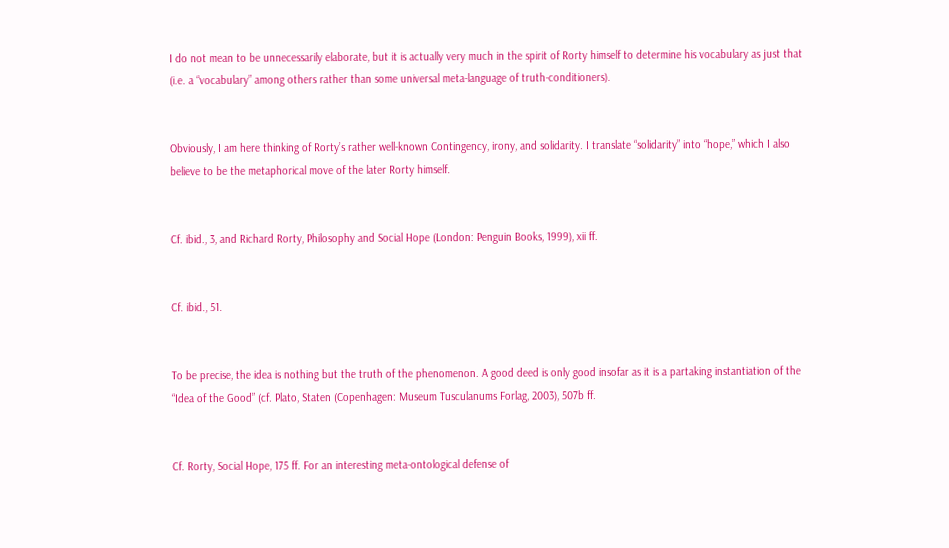I do not mean to be unnecessarily elaborate, but it is actually very much in the spirit of Rorty himself to determine his vocabulary as just that (i.e. a “vocabulary” among others rather than some universal meta-language of truth-conditioners).


Obviously, I am here thinking of Rorty’s rather well-known Contingency, irony, and solidarity. I translate “solidarity” into “hope,” which I also believe to be the metaphorical move of the later Rorty himself.


Cf. ibid., 3, and Richard Rorty, Philosophy and Social Hope (London: Penguin Books, 1999), xii ff.


Cf. ibid., 51.


To be precise, the idea is nothing but the truth of the phenomenon. A good deed is only good insofar as it is a partaking instantiation of the “Idea of the Good” (cf. Plato, Staten (Copenhagen: Museum Tusculanums Forlag, 2003), 507b ff.


Cf. Rorty, Social Hope, 175 ff. For an interesting meta-ontological defense of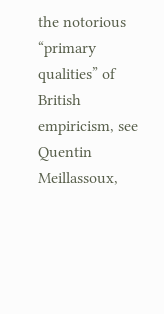the notorious “primary qualities” of British empiricism, see Quentin Meillassoux,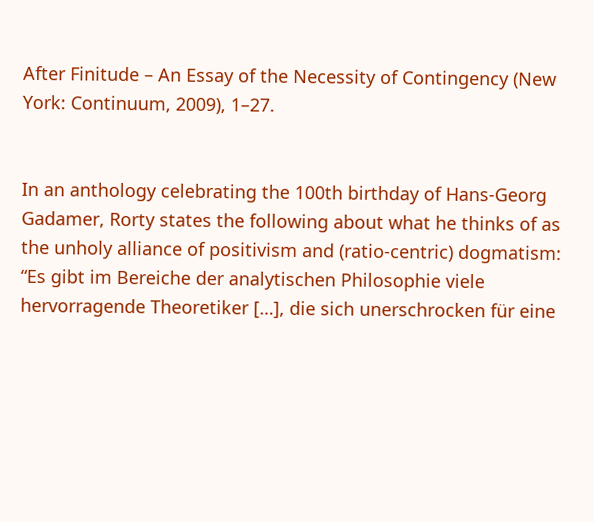After Finitude – An Essay of the Necessity of Contingency (New York: Continuum, 2009), 1–27.


In an anthology celebrating the 100th birthday of Hans-Georg Gadamer, Rorty states the following about what he thinks of as the unholy alliance of positivism and (ratio-centric) dogmatism: “Es gibt im Bereiche der analytischen Philosophie viele hervorragende Theoretiker […], die sich unerschrocken für eine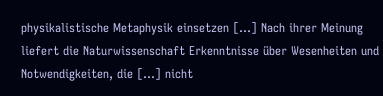physikalistische Metaphysik einsetzen […] Nach ihrer Meinung liefert die Naturwissenschaft Erkenntnisse über Wesenheiten und Notwendigkeiten, die […] nicht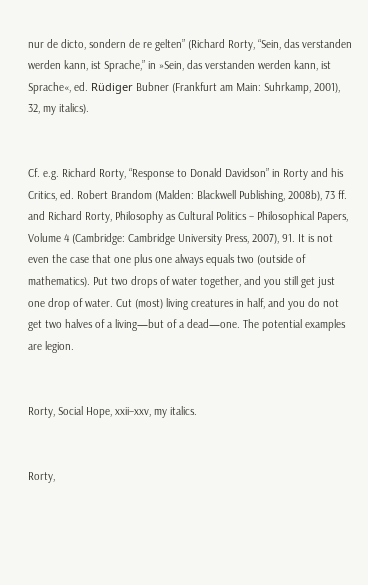nur de dicto, sondern de re gelten” (Richard Rorty, “Sein, das verstanden werden kann, ist Sprache,” in »Sein, das verstanden werden kann, ist Sprache«, ed. Rüdiger Bubner (Frankfurt am Main: Suhrkamp, 2001), 32, my italics).


Cf. e.g. Richard Rorty, “Response to Donald Davidson” in Rorty and his Critics, ed. Robert Brandom (Malden: Blackwell Publishing, 2008b), 73 ff. and Richard Rorty, Philosophy as Cultural Politics – Philosophical Papers, Volume 4 (Cambridge: Cambridge University Press, 2007), 91. It is not even the case that one plus one always equals two (outside of mathematics). Put two drops of water together, and you still get just one drop of water. Cut (most) living creatures in half, and you do not get two halves of a living—but of a dead—one. The potential examples are legion.


Rorty, Social Hope, xxii–xxv, my italics.


Rorty,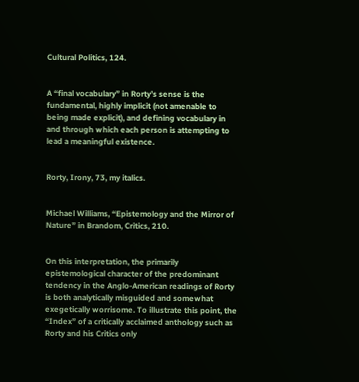Cultural Politics, 124.


A “final vocabulary” in Rorty’s sense is the fundamental, highly implicit (not amenable to being made explicit), and defining vocabulary in and through which each person is attempting to lead a meaningful existence.


Rorty, Irony, 73, my italics.


Michael Williams, “Epistemology and the Mirror of Nature” in Brandom, Critics, 210.


On this interpretation, the primarily epistemological character of the predominant tendency in the Anglo-American readings of Rorty is both analytically misguided and somewhat exegetically worrisome. To illustrate this point, the “Index” of a critically acclaimed anthology such as Rorty and his Critics only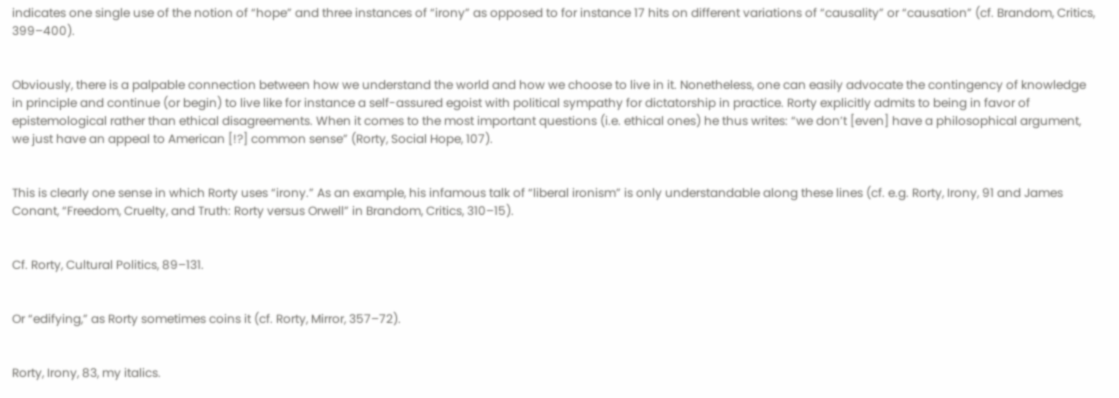indicates one single use of the notion of “hope” and three instances of “irony” as opposed to for instance 17 hits on different variations of “causality” or “causation” (cf. Brandom, Critics, 399–400).


Obviously, there is a palpable connection between how we understand the world and how we choose to live in it. Nonetheless, one can easily advocate the contingency of knowledge in principle and continue (or begin) to live like for instance a self-assured egoist with political sympathy for dictatorship in practice. Rorty explicitly admits to being in favor of epistemological rather than ethical disagreements. When it comes to the most important questions (i.e. ethical ones) he thus writes: “we don’t [even] have a philosophical argument, we just have an appeal to American [!?] common sense” (Rorty, Social Hope, 107).


This is clearly one sense in which Rorty uses “irony.” As an example, his infamous talk of “liberal ironism” is only understandable along these lines (cf. e.g. Rorty, Irony, 91 and James Conant, “Freedom, Cruelty, and Truth: Rorty versus Orwell” in Brandom, Critics, 310–15).


Cf. Rorty, Cultural Politics, 89–131.


Or “edifying,” as Rorty sometimes coins it (cf. Rorty, Mirror, 357–72).


Rorty, Irony, 83, my italics.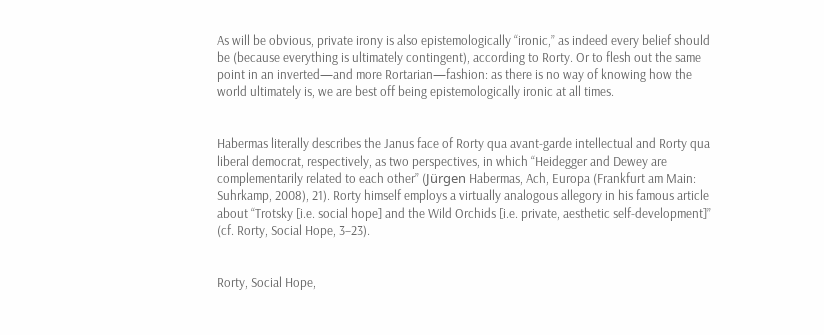As will be obvious, private irony is also epistemologically “ironic,” as indeed every belief should be (because everything is ultimately contingent), according to Rorty. Or to flesh out the same point in an inverted—and more Rortarian—fashion: as there is no way of knowing how the world ultimately is, we are best off being epistemologically ironic at all times.


Habermas literally describes the Janus face of Rorty qua avant-garde intellectual and Rorty qua liberal democrat, respectively, as two perspectives, in which “Heidegger and Dewey are complementarily related to each other” (Jürgen Habermas, Ach, Europa (Frankfurt am Main: Suhrkamp, 2008), 21). Rorty himself employs a virtually analogous allegory in his famous article about “Trotsky [i.e. social hope] and the Wild Orchids [i.e. private, aesthetic self-development]” (cf. Rorty, Social Hope, 3–23).


Rorty, Social Hope,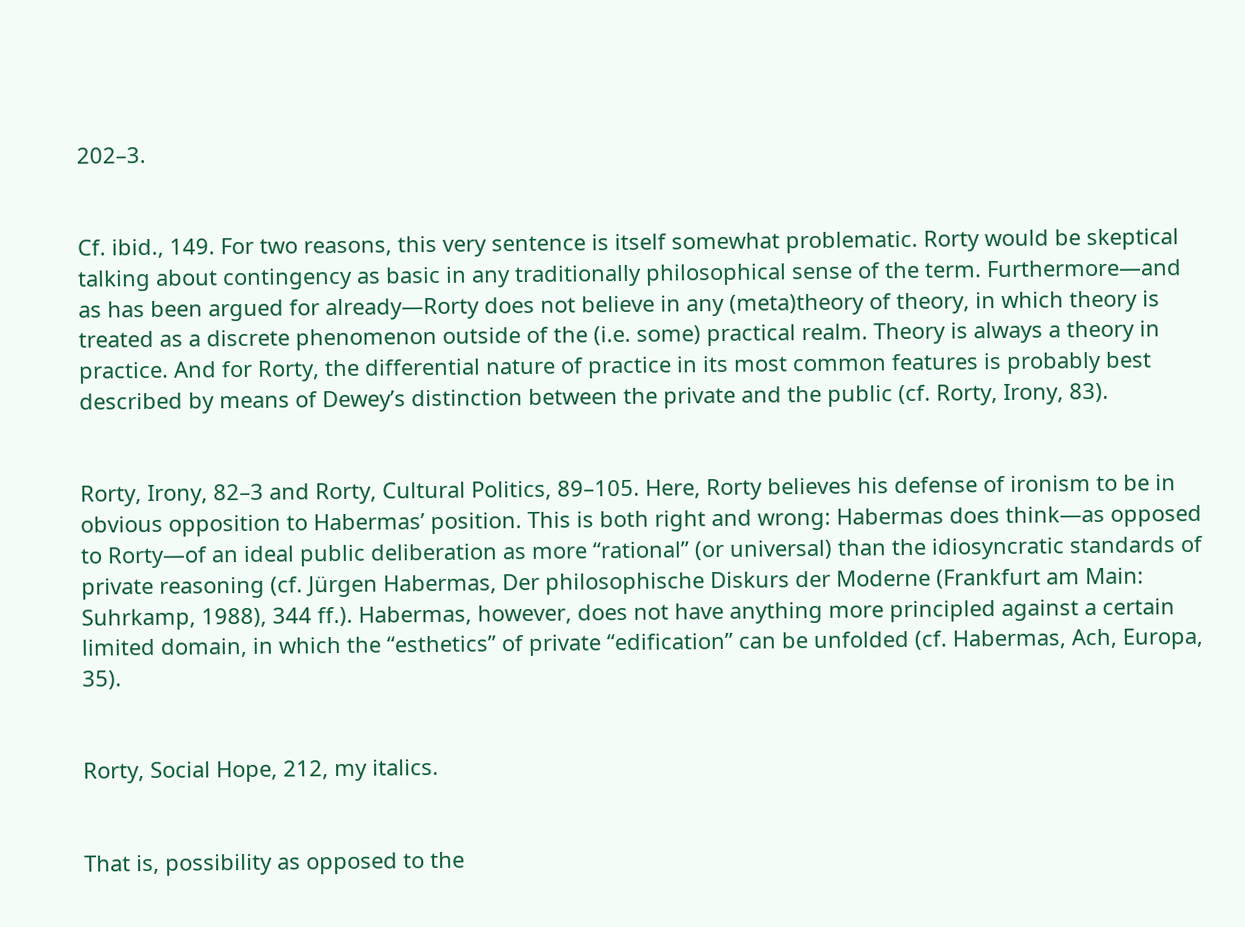202–3.


Cf. ibid., 149. For two reasons, this very sentence is itself somewhat problematic. Rorty would be skeptical talking about contingency as basic in any traditionally philosophical sense of the term. Furthermore—and as has been argued for already—Rorty does not believe in any (meta)theory of theory, in which theory is treated as a discrete phenomenon outside of the (i.e. some) practical realm. Theory is always a theory in practice. And for Rorty, the differential nature of practice in its most common features is probably best described by means of Dewey’s distinction between the private and the public (cf. Rorty, Irony, 83).


Rorty, Irony, 82–3 and Rorty, Cultural Politics, 89–105. Here, Rorty believes his defense of ironism to be in obvious opposition to Habermas’ position. This is both right and wrong: Habermas does think—as opposed to Rorty—of an ideal public deliberation as more “rational” (or universal) than the idiosyncratic standards of private reasoning (cf. Jürgen Habermas, Der philosophische Diskurs der Moderne (Frankfurt am Main: Suhrkamp, 1988), 344 ff.). Habermas, however, does not have anything more principled against a certain limited domain, in which the “esthetics” of private “edification” can be unfolded (cf. Habermas, Ach, Europa, 35).


Rorty, Social Hope, 212, my italics.


That is, possibility as opposed to the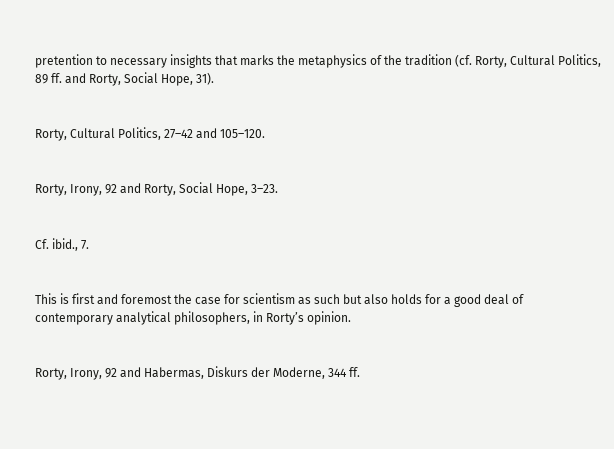pretention to necessary insights that marks the metaphysics of the tradition (cf. Rorty, Cultural Politics, 89 ff. and Rorty, Social Hope, 31).


Rorty, Cultural Politics, 27–42 and 105–120.


Rorty, Irony, 92 and Rorty, Social Hope, 3–23.


Cf. ibid., 7.


This is first and foremost the case for scientism as such but also holds for a good deal of contemporary analytical philosophers, in Rorty’s opinion.


Rorty, Irony, 92 and Habermas, Diskurs der Moderne, 344 ff.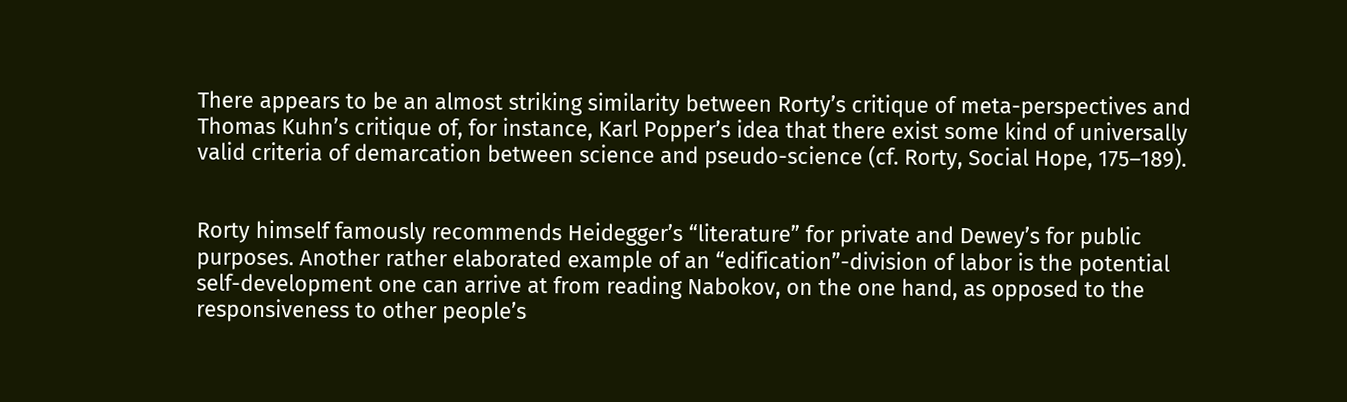There appears to be an almost striking similarity between Rorty’s critique of meta-perspectives and Thomas Kuhn’s critique of, for instance, Karl Popper’s idea that there exist some kind of universally valid criteria of demarcation between science and pseudo-science (cf. Rorty, Social Hope, 175–189).


Rorty himself famously recommends Heidegger’s “literature” for private and Dewey’s for public purposes. Another rather elaborated example of an “edification”-division of labor is the potential self-development one can arrive at from reading Nabokov, on the one hand, as opposed to the responsiveness to other people’s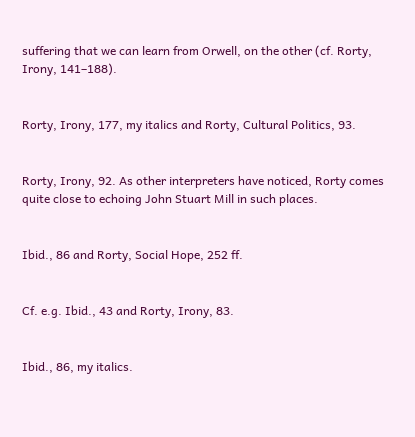suffering that we can learn from Orwell, on the other (cf. Rorty, Irony, 141–188).


Rorty, Irony, 177, my italics and Rorty, Cultural Politics, 93.


Rorty, Irony, 92. As other interpreters have noticed, Rorty comes quite close to echoing John Stuart Mill in such places.


Ibid., 86 and Rorty, Social Hope, 252 ff.


Cf. e.g. Ibid., 43 and Rorty, Irony, 83.


Ibid., 86, my italics.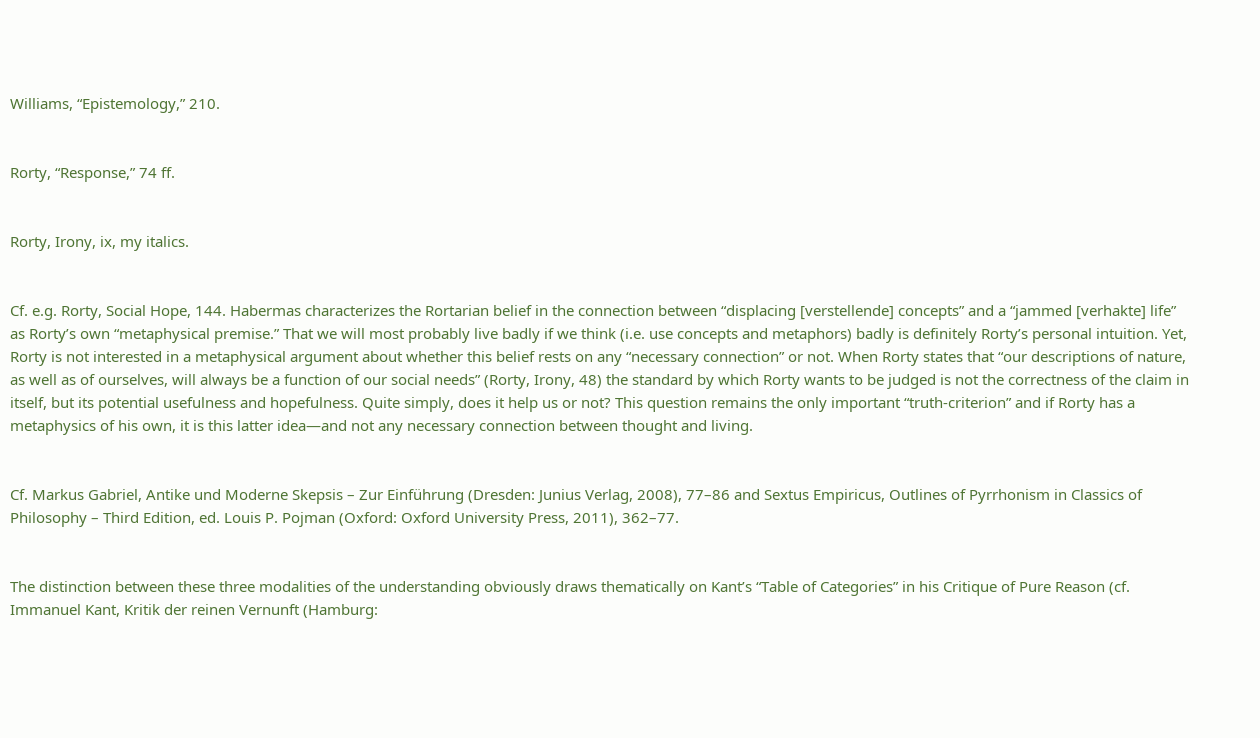Williams, “Epistemology,” 210.


Rorty, “Response,” 74 ff.


Rorty, Irony, ix, my italics.


Cf. e.g. Rorty, Social Hope, 144. Habermas characterizes the Rortarian belief in the connection between “displacing [verstellende] concepts” and a “jammed [verhakte] life” as Rorty’s own “metaphysical premise.” That we will most probably live badly if we think (i.e. use concepts and metaphors) badly is definitely Rorty’s personal intuition. Yet, Rorty is not interested in a metaphysical argument about whether this belief rests on any “necessary connection” or not. When Rorty states that “our descriptions of nature, as well as of ourselves, will always be a function of our social needs” (Rorty, Irony, 48) the standard by which Rorty wants to be judged is not the correctness of the claim in itself, but its potential usefulness and hopefulness. Quite simply, does it help us or not? This question remains the only important “truth-criterion” and if Rorty has a metaphysics of his own, it is this latter idea—and not any necessary connection between thought and living.


Cf. Markus Gabriel, Antike und Moderne Skepsis – Zur Einführung (Dresden: Junius Verlag, 2008), 77–86 and Sextus Empiricus, Outlines of Pyrrhonism in Classics of Philosophy – Third Edition, ed. Louis P. Pojman (Oxford: Oxford University Press, 2011), 362–77.


The distinction between these three modalities of the understanding obviously draws thematically on Kant’s “Table of Categories” in his Critique of Pure Reason (cf. Immanuel Kant, Kritik der reinen Vernunft (Hamburg: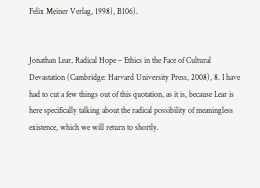Felix Meiner Verlag, 1998), B106).


Jonathan Lear, Radical Hope – Ethics in the Face of Cultural Devastation (Cambridge: Harvard University Press, 2008), 8. I have had to cut a few things out of this quotation, as it is, because Lear is here specifically talking about the radical possibility of meaningless existence, which we will return to shortly.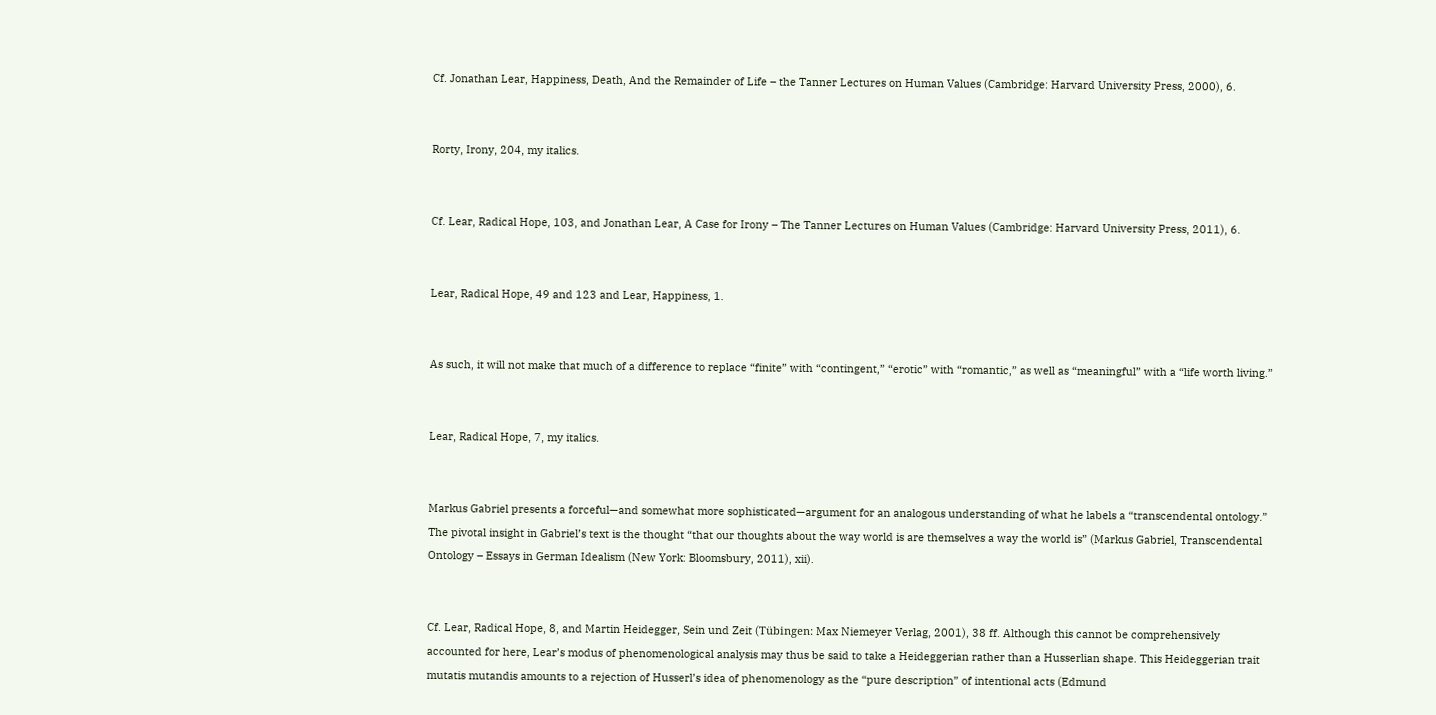Cf. Jonathan Lear, Happiness, Death, And the Remainder of Life – the Tanner Lectures on Human Values (Cambridge: Harvard University Press, 2000), 6.


Rorty, Irony, 204, my italics.


Cf. Lear, Radical Hope, 103, and Jonathan Lear, A Case for Irony – The Tanner Lectures on Human Values (Cambridge: Harvard University Press, 2011), 6.


Lear, Radical Hope, 49 and 123 and Lear, Happiness, 1.


As such, it will not make that much of a difference to replace “finite” with “contingent,” “erotic” with “romantic,” as well as “meaningful” with a “life worth living.”


Lear, Radical Hope, 7, my italics.


Markus Gabriel presents a forceful—and somewhat more sophisticated—argument for an analogous understanding of what he labels a “transcendental ontology.” The pivotal insight in Gabriel’s text is the thought “that our thoughts about the way world is are themselves a way the world is” (Markus Gabriel, Transcendental Ontology – Essays in German Idealism (New York: Bloomsbury, 2011), xii).


Cf. Lear, Radical Hope, 8, and Martin Heidegger, Sein und Zeit (Tübingen: Max Niemeyer Verlag, 2001), 38 ff. Although this cannot be comprehensively accounted for here, Lear’s modus of phenomenological analysis may thus be said to take a Heideggerian rather than a Husserlian shape. This Heideggerian trait mutatis mutandis amounts to a rejection of Husserl’s idea of phenomenology as the “pure description” of intentional acts (Edmund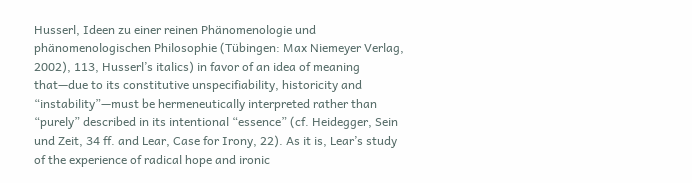Husserl, Ideen zu einer reinen Phänomenologie und phänomenologischen Philosophie (Tübingen: Max Niemeyer Verlag, 2002), 113, Husserl’s italics) in favor of an idea of meaning that—due to its constitutive unspecifiability, historicity and “instability”—must be hermeneutically interpreted rather than “purely” described in its intentional “essence” (cf. Heidegger, Sein und Zeit, 34 ff. and Lear, Case for Irony, 22). As it is, Lear’s study of the experience of radical hope and ironic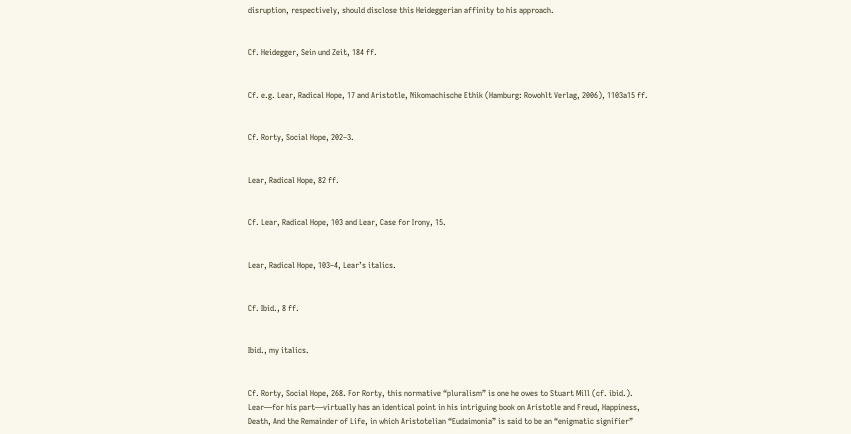disruption, respectively, should disclose this Heideggerian affinity to his approach.


Cf. Heidegger, Sein und Zeit, 184 ff.


Cf. e.g. Lear, Radical Hope, 17 and Aristotle, Nikomachische Ethik (Hamburg: Rowohlt Verlag, 2006), 1103a15 ff.


Cf. Rorty, Social Hope, 202–3.


Lear, Radical Hope, 82 ff.


Cf. Lear, Radical Hope, 103 and Lear, Case for Irony, 15.


Lear, Radical Hope, 103–4, Lear’s italics.


Cf. Ibid., 8 ff.


Ibid., my italics.


Cf. Rorty, Social Hope, 268. For Rorty, this normative “pluralism” is one he owes to Stuart Mill (cf. ibid.). Lear—for his part—virtually has an identical point in his intriguing book on Aristotle and Freud, Happiness, Death, And the Remainder of Life, in which Aristotelian “Eudaimonia” is said to be an “enigmatic signifier”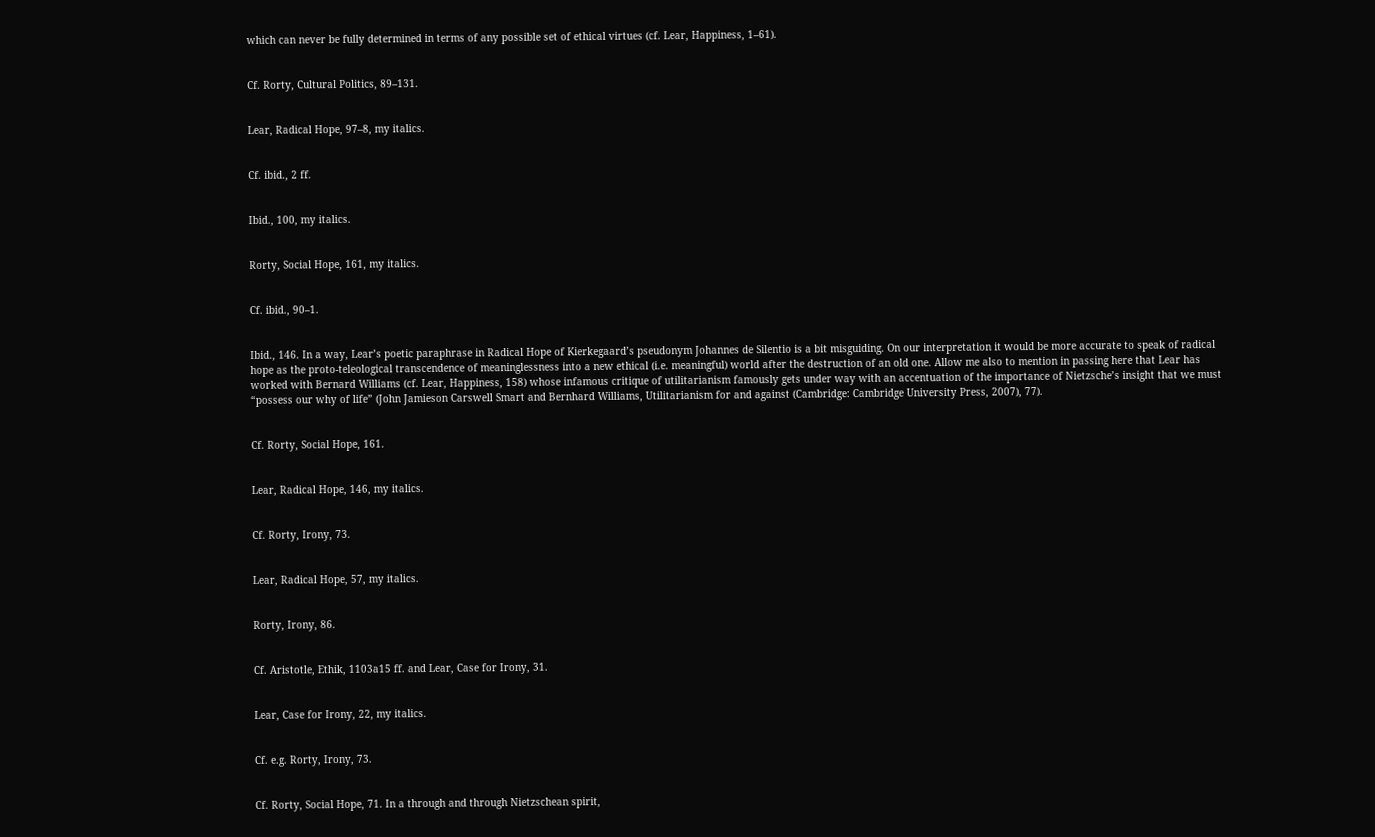which can never be fully determined in terms of any possible set of ethical virtues (cf. Lear, Happiness, 1–61).


Cf. Rorty, Cultural Politics, 89–131.


Lear, Radical Hope, 97–8, my italics.


Cf. ibid., 2 ff.


Ibid., 100, my italics.


Rorty, Social Hope, 161, my italics.


Cf. ibid., 90–1.


Ibid., 146. In a way, Lear’s poetic paraphrase in Radical Hope of Kierkegaard’s pseudonym Johannes de Silentio is a bit misguiding. On our interpretation it would be more accurate to speak of radical hope as the proto-teleological transcendence of meaninglessness into a new ethical (i.e. meaningful) world after the destruction of an old one. Allow me also to mention in passing here that Lear has worked with Bernard Williams (cf. Lear, Happiness, 158) whose infamous critique of utilitarianism famously gets under way with an accentuation of the importance of Nietzsche’s insight that we must “possess our why of life” (John Jamieson Carswell Smart and Bernhard Williams, Utilitarianism for and against (Cambridge: Cambridge University Press, 2007), 77).


Cf. Rorty, Social Hope, 161.


Lear, Radical Hope, 146, my italics.


Cf. Rorty, Irony, 73.


Lear, Radical Hope, 57, my italics.


Rorty, Irony, 86.


Cf. Aristotle, Ethik, 1103a15 ff. and Lear, Case for Irony, 31.


Lear, Case for Irony, 22, my italics.


Cf. e.g. Rorty, Irony, 73.


Cf. Rorty, Social Hope, 71. In a through and through Nietzschean spirit,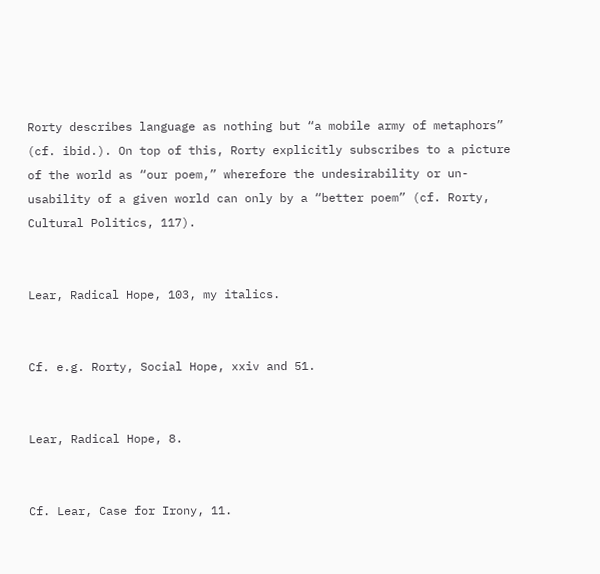Rorty describes language as nothing but “a mobile army of metaphors” (cf. ibid.). On top of this, Rorty explicitly subscribes to a picture of the world as “our poem,” wherefore the undesirability or un-usability of a given world can only by a “better poem” (cf. Rorty, Cultural Politics, 117).


Lear, Radical Hope, 103, my italics.


Cf. e.g. Rorty, Social Hope, xxiv and 51.


Lear, Radical Hope, 8.


Cf. Lear, Case for Irony, 11.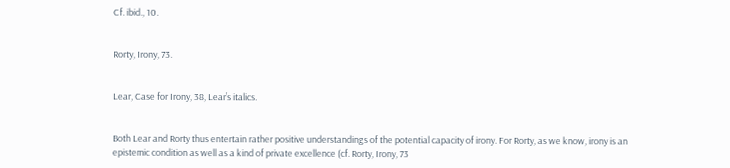Cf. ibid., 10.


Rorty, Irony, 73.


Lear, Case for Irony, 38, Lear’s italics.


Both Lear and Rorty thus entertain rather positive understandings of the potential capacity of irony. For Rorty, as we know, irony is an epistemic condition as well as a kind of private excellence (cf. Rorty, Irony, 73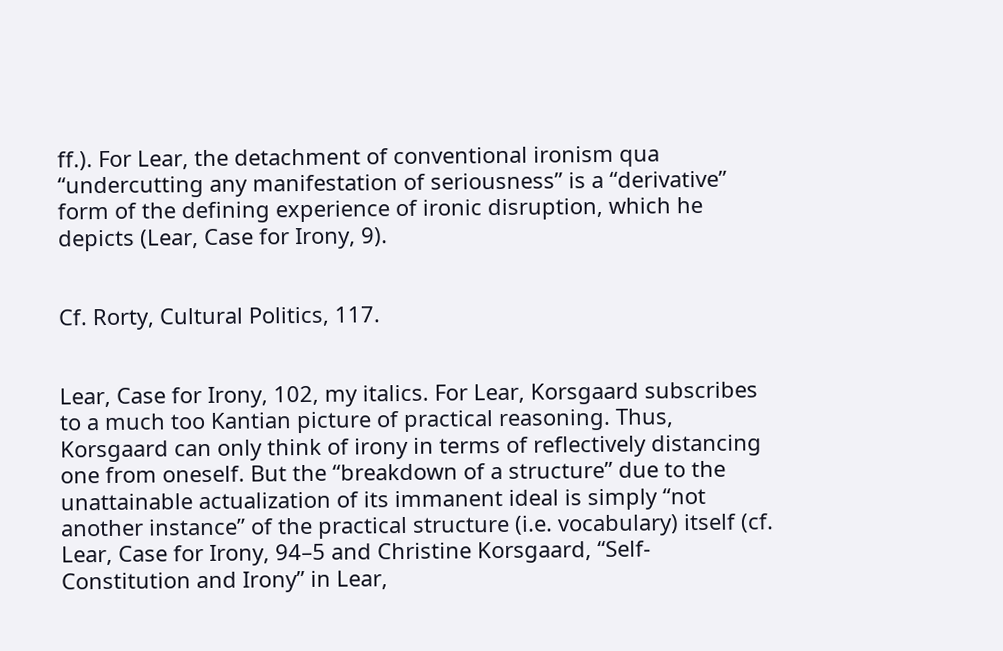ff.). For Lear, the detachment of conventional ironism qua “undercutting any manifestation of seriousness” is a “derivative” form of the defining experience of ironic disruption, which he depicts (Lear, Case for Irony, 9).


Cf. Rorty, Cultural Politics, 117.


Lear, Case for Irony, 102, my italics. For Lear, Korsgaard subscribes to a much too Kantian picture of practical reasoning. Thus, Korsgaard can only think of irony in terms of reflectively distancing one from oneself. But the “breakdown of a structure” due to the unattainable actualization of its immanent ideal is simply “not another instance” of the practical structure (i.e. vocabulary) itself (cf. Lear, Case for Irony, 94–5 and Christine Korsgaard, “Self-Constitution and Irony” in Lear,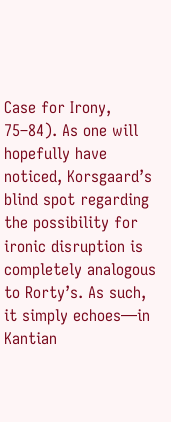Case for Irony, 75–84). As one will hopefully have noticed, Korsgaard’s blind spot regarding the possibility for ironic disruption is completely analogous to Rorty’s. As such, it simply echoes—in Kantian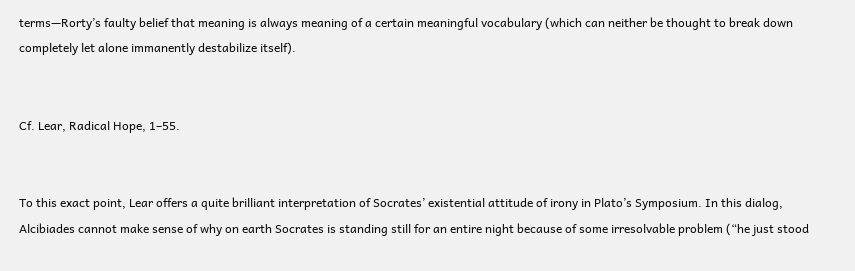terms—Rorty’s faulty belief that meaning is always meaning of a certain meaningful vocabulary (which can neither be thought to break down completely let alone immanently destabilize itself).


Cf. Lear, Radical Hope, 1–55.


To this exact point, Lear offers a quite brilliant interpretation of Socrates’ existential attitude of irony in Plato’s Symposium. In this dialog, Alcibiades cannot make sense of why on earth Socrates is standing still for an entire night because of some irresolvable problem (“he just stood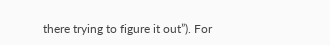there trying to figure it out”). For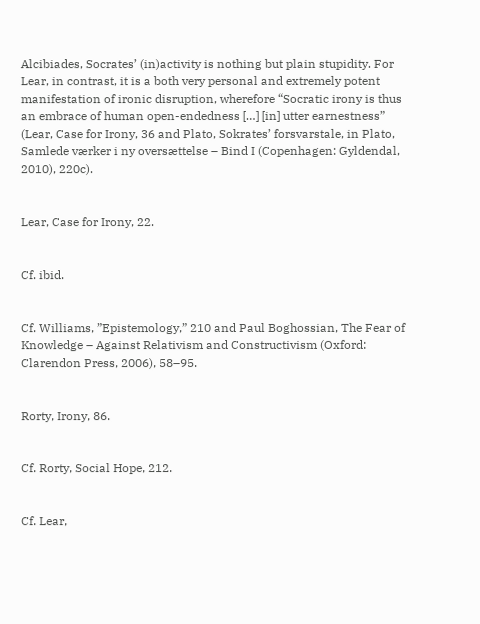Alcibiades, Socrates’ (in)activity is nothing but plain stupidity. For Lear, in contrast, it is a both very personal and extremely potent manifestation of ironic disruption, wherefore “Socratic irony is thus an embrace of human open-endedness […] [in] utter earnestness” (Lear, Case for Irony, 36 and Plato, Sokrates’ forsvarstale, in Plato, Samlede værker i ny oversættelse – Bind I (Copenhagen: Gyldendal, 2010), 220c).


Lear, Case for Irony, 22.


Cf. ibid.


Cf. Williams, ”Epistemology,” 210 and Paul Boghossian, The Fear of Knowledge – Against Relativism and Constructivism (Oxford: Clarendon Press, 2006), 58–95.


Rorty, Irony, 86.


Cf. Rorty, Social Hope, 212.


Cf. Lear,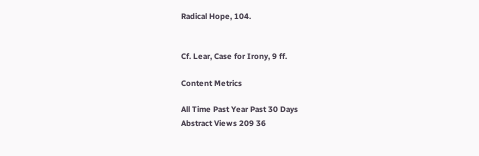Radical Hope, 104.


Cf. Lear, Case for Irony, 9 ff.

Content Metrics

All Time Past Year Past 30 Days
Abstract Views 209 36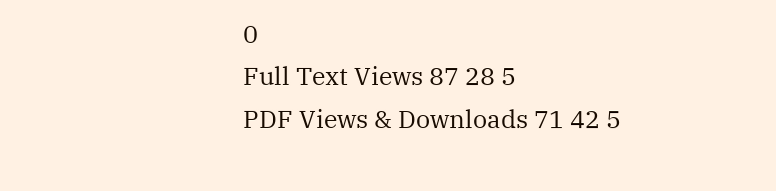0
Full Text Views 87 28 5
PDF Views & Downloads 71 42 5